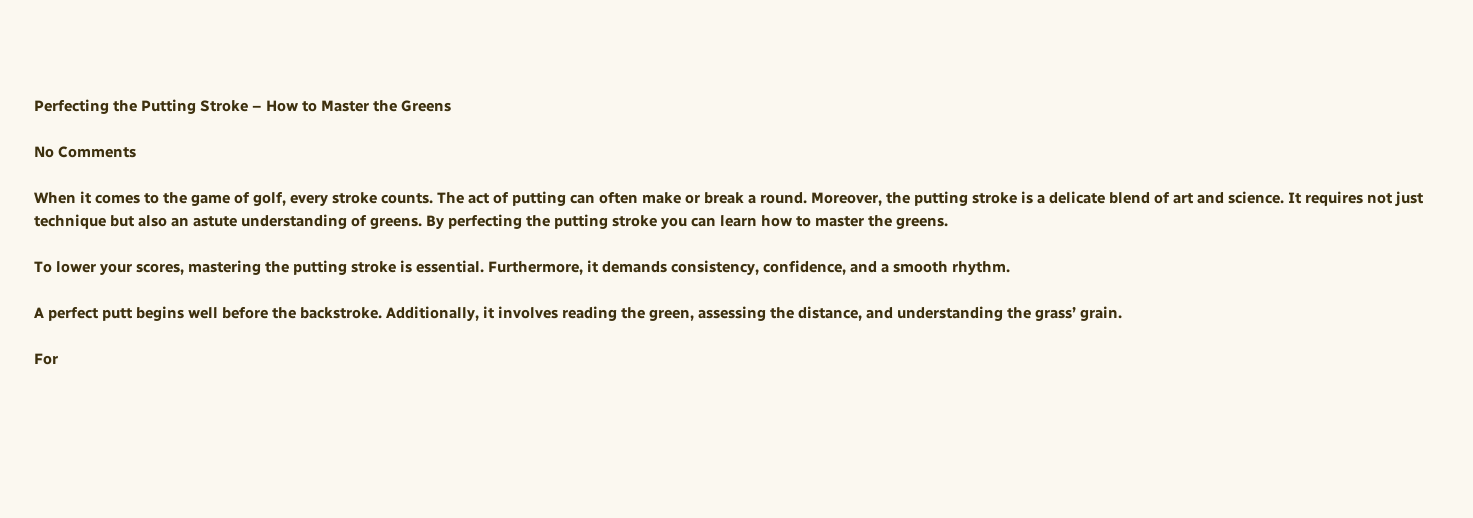Perfecting the Putting Stroke – How to Master the Greens

No Comments

When it comes to the game of golf, every stroke counts. The act of putting can often make or break a round. Moreover, the putting stroke is a delicate blend of art and science. It requires not just technique but also an astute understanding of greens. By perfecting the putting stroke you can learn how to master the greens.

To lower your scores, mastering the putting stroke is essential. Furthermore, it demands consistency, confidence, and a smooth rhythm.

A perfect putt begins well before the backstroke. Additionally, it involves reading the green, assessing the distance, and understanding the grass’ grain.

For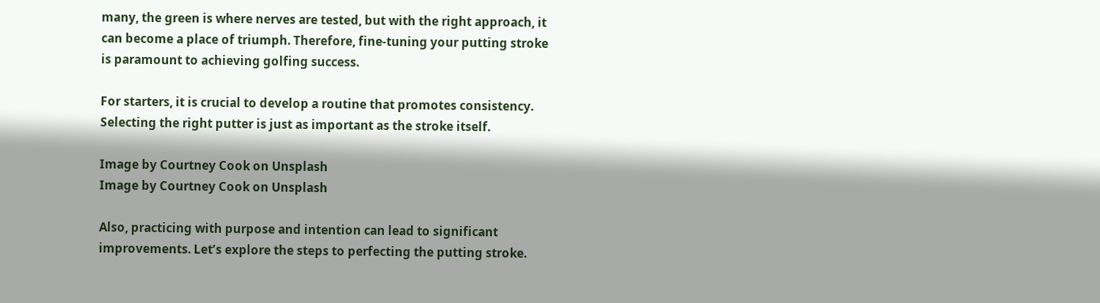many, the green is where nerves are tested, but with the right approach, it can become a place of triumph. Therefore, fine-tuning your putting stroke is paramount to achieving golfing success.

For starters, it is crucial to develop a routine that promotes consistency. Selecting the right putter is just as important as the stroke itself.

Image by Courtney Cook on Unsplash
Image by Courtney Cook on Unsplash

Also, practicing with purpose and intention can lead to significant improvements. Let’s explore the steps to perfecting the putting stroke.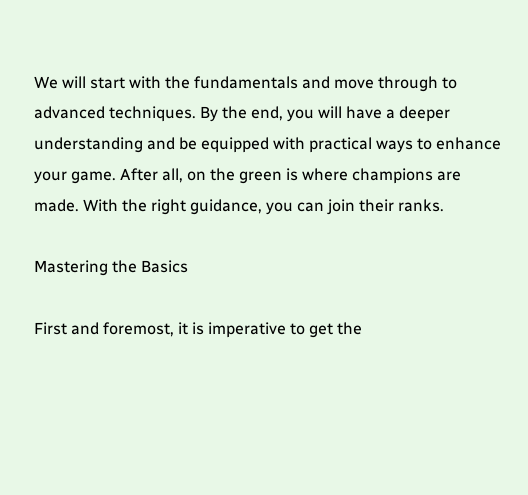We will start with the fundamentals and move through to advanced techniques. By the end, you will have a deeper understanding and be equipped with practical ways to enhance your game. After all, on the green is where champions are made. With the right guidance, you can join their ranks.

Mastering the Basics

First and foremost, it is imperative to get the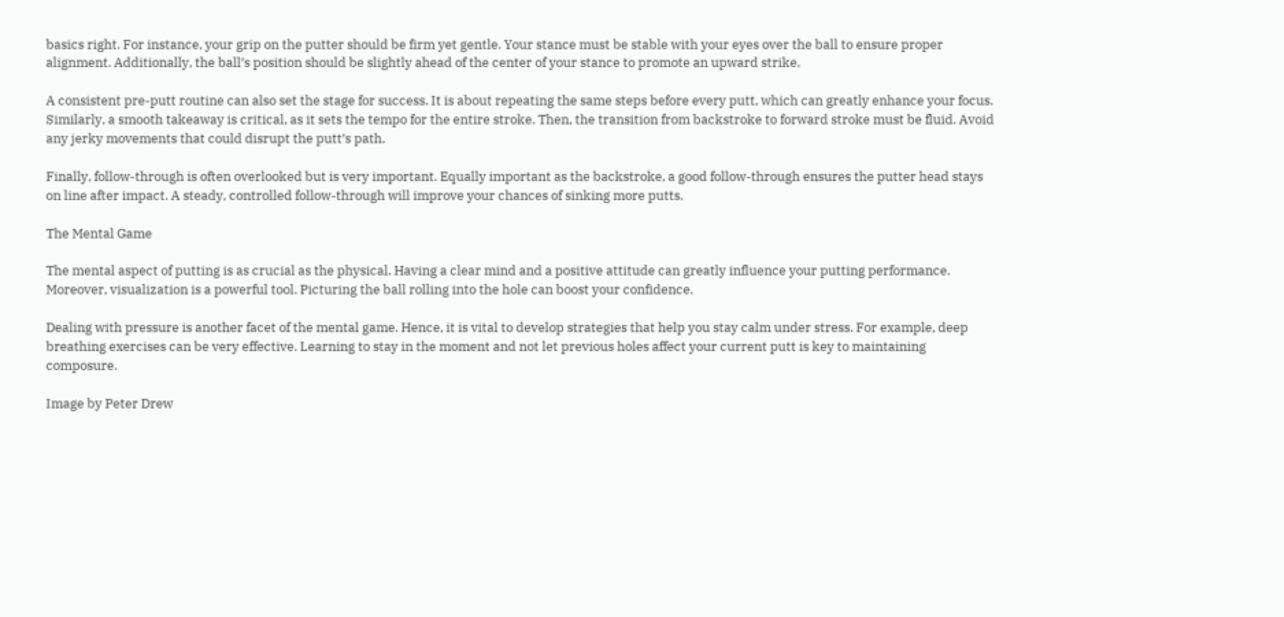basics right. For instance, your grip on the putter should be firm yet gentle. Your stance must be stable with your eyes over the ball to ensure proper alignment. Additionally, the ball’s position should be slightly ahead of the center of your stance to promote an upward strike.

A consistent pre-putt routine can also set the stage for success. It is about repeating the same steps before every putt, which can greatly enhance your focus. Similarly, a smooth takeaway is critical, as it sets the tempo for the entire stroke. Then, the transition from backstroke to forward stroke must be fluid. Avoid any jerky movements that could disrupt the putt’s path.

Finally, follow-through is often overlooked but is very important. Equally important as the backstroke, a good follow-through ensures the putter head stays on line after impact. A steady, controlled follow-through will improve your chances of sinking more putts.

The Mental Game

The mental aspect of putting is as crucial as the physical. Having a clear mind and a positive attitude can greatly influence your putting performance. Moreover, visualization is a powerful tool. Picturing the ball rolling into the hole can boost your confidence.

Dealing with pressure is another facet of the mental game. Hence, it is vital to develop strategies that help you stay calm under stress. For example, deep breathing exercises can be very effective. Learning to stay in the moment and not let previous holes affect your current putt is key to maintaining composure.

Image by Peter Drew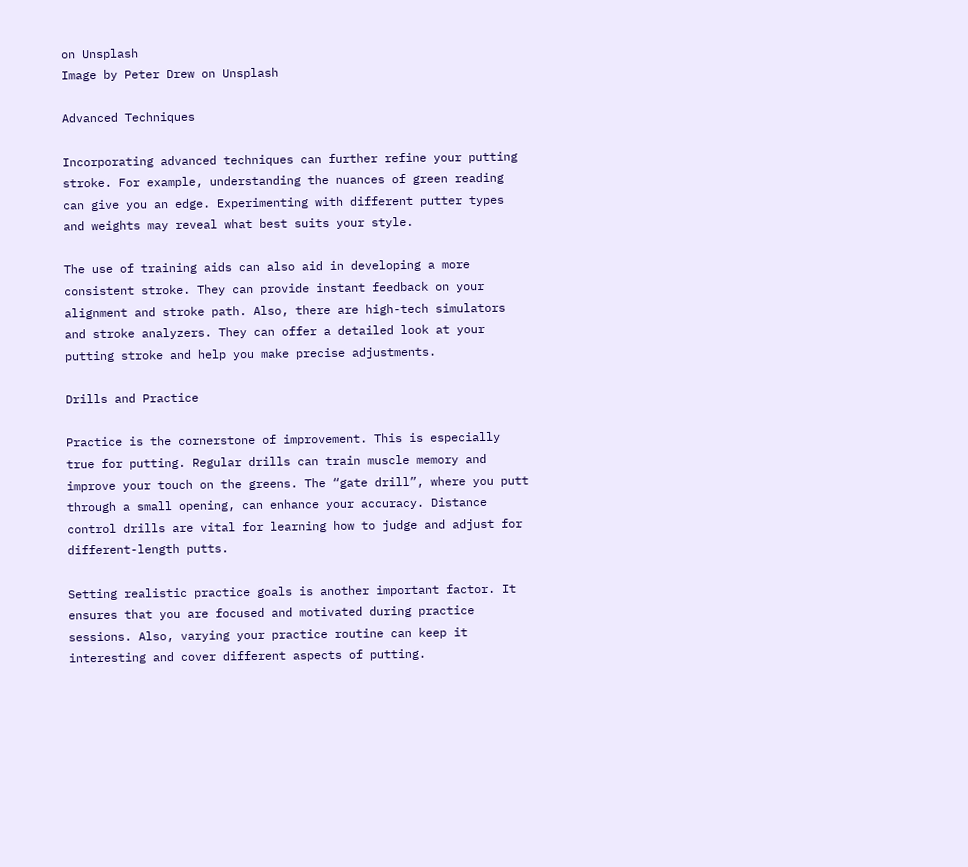on Unsplash
Image by Peter Drew on Unsplash

Advanced Techniques

Incorporating advanced techniques can further refine your putting stroke. For example, understanding the nuances of green reading can give you an edge. Experimenting with different putter types and weights may reveal what best suits your style.

The use of training aids can also aid in developing a more consistent stroke. They can provide instant feedback on your alignment and stroke path. Also, there are high-tech simulators and stroke analyzers. They can offer a detailed look at your putting stroke and help you make precise adjustments.

Drills and Practice

Practice is the cornerstone of improvement. This is especially true for putting. Regular drills can train muscle memory and improve your touch on the greens. The “gate drill”, where you putt through a small opening, can enhance your accuracy. Distance control drills are vital for learning how to judge and adjust for different-length putts.

Setting realistic practice goals is another important factor. It ensures that you are focused and motivated during practice sessions. Also, varying your practice routine can keep it interesting and cover different aspects of putting.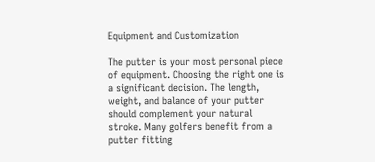Equipment and Customization

The putter is your most personal piece of equipment. Choosing the right one is a significant decision. The length, weight, and balance of your putter should complement your natural stroke. Many golfers benefit from a putter fitting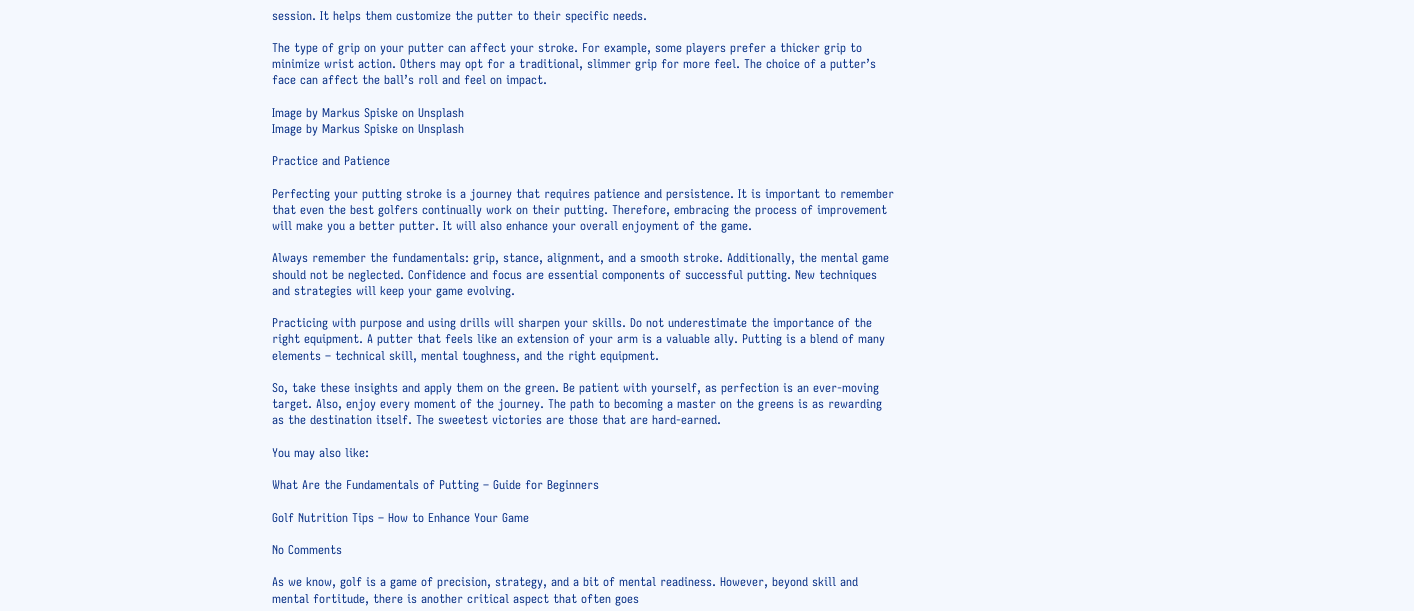session. It helps them customize the putter to their specific needs.

The type of grip on your putter can affect your stroke. For example, some players prefer a thicker grip to minimize wrist action. Others may opt for a traditional, slimmer grip for more feel. The choice of a putter’s face can affect the ball’s roll and feel on impact.

Image by Markus Spiske on Unsplash
Image by Markus Spiske on Unsplash

Practice and Patience

Perfecting your putting stroke is a journey that requires patience and persistence. It is important to remember that even the best golfers continually work on their putting. Therefore, embracing the process of improvement will make you a better putter. It will also enhance your overall enjoyment of the game.

Always remember the fundamentals: grip, stance, alignment, and a smooth stroke. Additionally, the mental game should not be neglected. Confidence and focus are essential components of successful putting. New techniques and strategies will keep your game evolving.

Practicing with purpose and using drills will sharpen your skills. Do not underestimate the importance of the right equipment. A putter that feels like an extension of your arm is a valuable ally. Putting is a blend of many elements – technical skill, mental toughness, and the right equipment.

So, take these insights and apply them on the green. Be patient with yourself, as perfection is an ever-moving target. Also, enjoy every moment of the journey. The path to becoming a master on the greens is as rewarding as the destination itself. The sweetest victories are those that are hard-earned.

You may also like:

What Are the Fundamentals of Putting – Guide for Beginners

Golf Nutrition Tips – How to Enhance Your Game

No Comments

As we know, golf is a game of precision, strategy, and a bit of mental readiness. However, beyond skill and mental fortitude, there is another critical aspect that often goes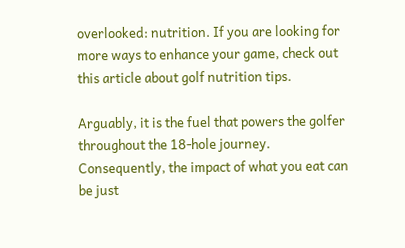overlooked: nutrition. If you are looking for more ways to enhance your game, check out this article about golf nutrition tips.

Arguably, it is the fuel that powers the golfer throughout the 18-hole journey. Consequently, the impact of what you eat can be just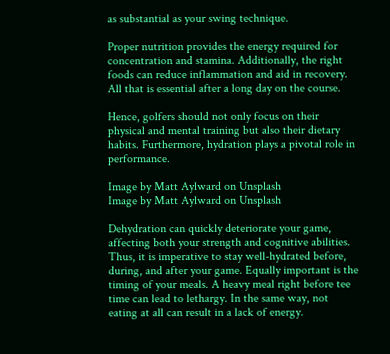as substantial as your swing technique.

Proper nutrition provides the energy required for concentration and stamina. Additionally, the right foods can reduce inflammation and aid in recovery. All that is essential after a long day on the course.

Hence, golfers should not only focus on their physical and mental training but also their dietary habits. Furthermore, hydration plays a pivotal role in performance.

Image by Matt Aylward on Unsplash
Image by Matt Aylward on Unsplash

Dehydration can quickly deteriorate your game, affecting both your strength and cognitive abilities. Thus, it is imperative to stay well-hydrated before, during, and after your game. Equally important is the timing of your meals. A heavy meal right before tee time can lead to lethargy. In the same way, not eating at all can result in a lack of energy.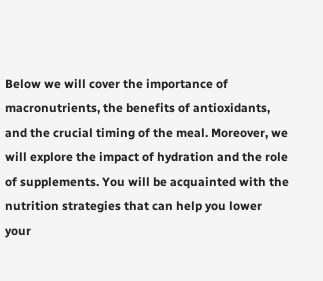Below we will cover the importance of macronutrients, the benefits of antioxidants, and the crucial timing of the meal. Moreover, we will explore the impact of hydration and the role of supplements. You will be acquainted with the nutrition strategies that can help you lower your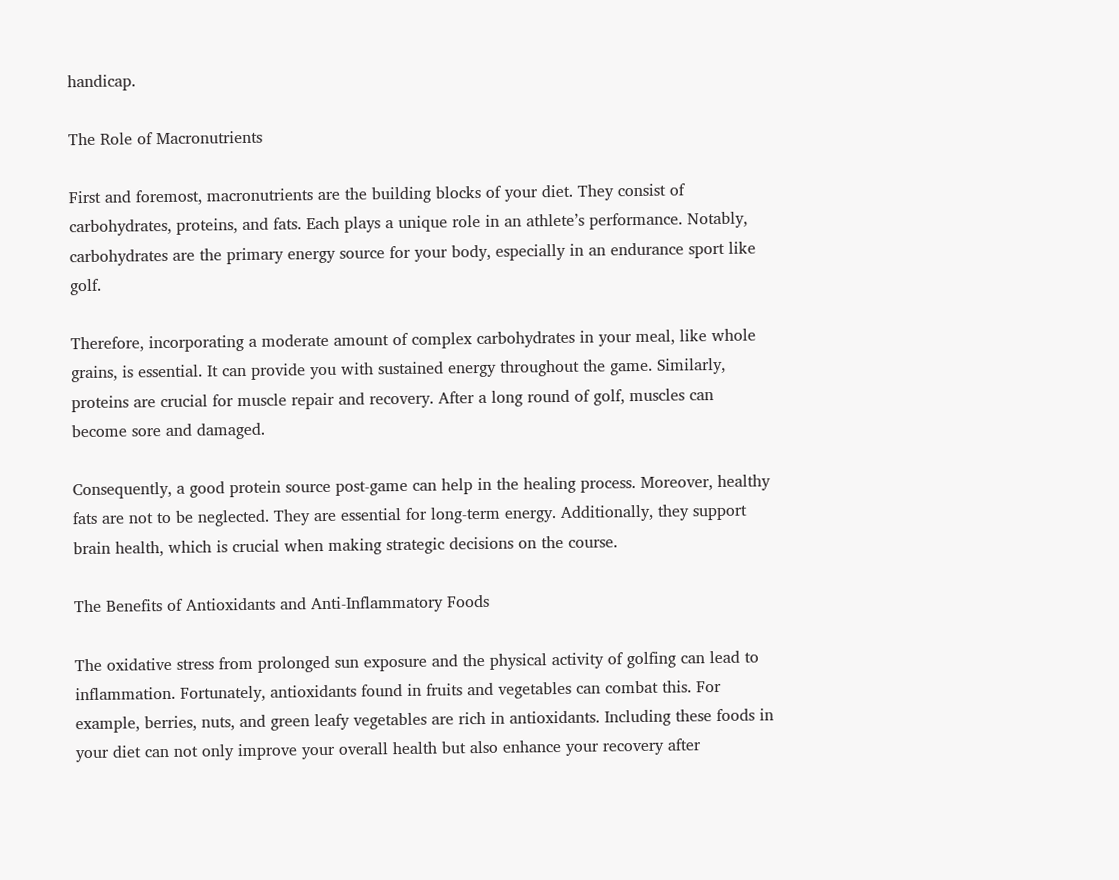handicap.

The Role of Macronutrients

First and foremost, macronutrients are the building blocks of your diet. They consist of carbohydrates, proteins, and fats. Each plays a unique role in an athlete’s performance. Notably, carbohydrates are the primary energy source for your body, especially in an endurance sport like golf.

Therefore, incorporating a moderate amount of complex carbohydrates in your meal, like whole grains, is essential. It can provide you with sustained energy throughout the game. Similarly, proteins are crucial for muscle repair and recovery. After a long round of golf, muscles can become sore and damaged.

Consequently, a good protein source post-game can help in the healing process. Moreover, healthy fats are not to be neglected. They are essential for long-term energy. Additionally, they support brain health, which is crucial when making strategic decisions on the course.

The Benefits of Antioxidants and Anti-Inflammatory Foods

The oxidative stress from prolonged sun exposure and the physical activity of golfing can lead to inflammation. Fortunately, antioxidants found in fruits and vegetables can combat this. For example, berries, nuts, and green leafy vegetables are rich in antioxidants. Including these foods in your diet can not only improve your overall health but also enhance your recovery after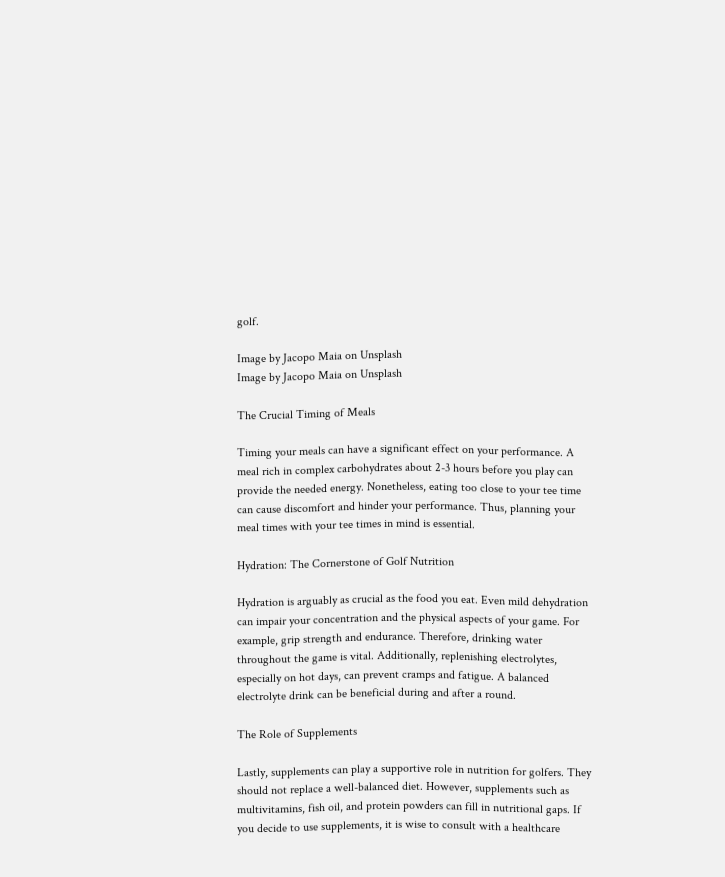golf.

Image by Jacopo Maia on Unsplash
Image by Jacopo Maia on Unsplash

The Crucial Timing of Meals

Timing your meals can have a significant effect on your performance. A meal rich in complex carbohydrates about 2-3 hours before you play can provide the needed energy. Nonetheless, eating too close to your tee time can cause discomfort and hinder your performance. Thus, planning your meal times with your tee times in mind is essential.

Hydration: The Cornerstone of Golf Nutrition

Hydration is arguably as crucial as the food you eat. Even mild dehydration can impair your concentration and the physical aspects of your game. For example, grip strength and endurance. Therefore, drinking water throughout the game is vital. Additionally, replenishing electrolytes, especially on hot days, can prevent cramps and fatigue. A balanced electrolyte drink can be beneficial during and after a round.

The Role of Supplements

Lastly, supplements can play a supportive role in nutrition for golfers. They should not replace a well-balanced diet. However, supplements such as multivitamins, fish oil, and protein powders can fill in nutritional gaps. If you decide to use supplements, it is wise to consult with a healthcare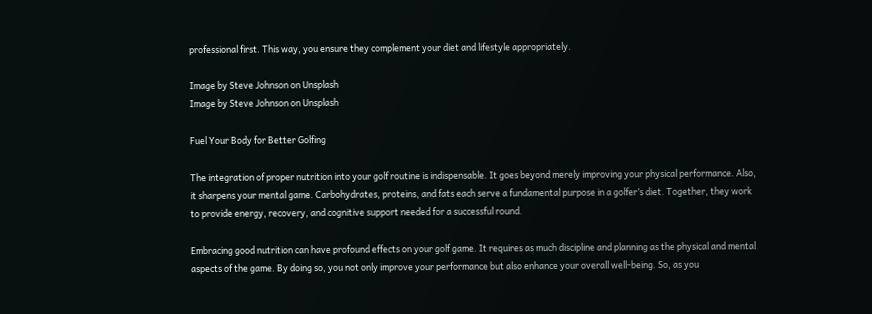professional first. This way, you ensure they complement your diet and lifestyle appropriately.

Image by Steve Johnson on Unsplash
Image by Steve Johnson on Unsplash

Fuel Your Body for Better Golfing

The integration of proper nutrition into your golf routine is indispensable. It goes beyond merely improving your physical performance. Also, it sharpens your mental game. Carbohydrates, proteins, and fats each serve a fundamental purpose in a golfer’s diet. Together, they work to provide energy, recovery, and cognitive support needed for a successful round.

Embracing good nutrition can have profound effects on your golf game. It requires as much discipline and planning as the physical and mental aspects of the game. By doing so, you not only improve your performance but also enhance your overall well-being. So, as you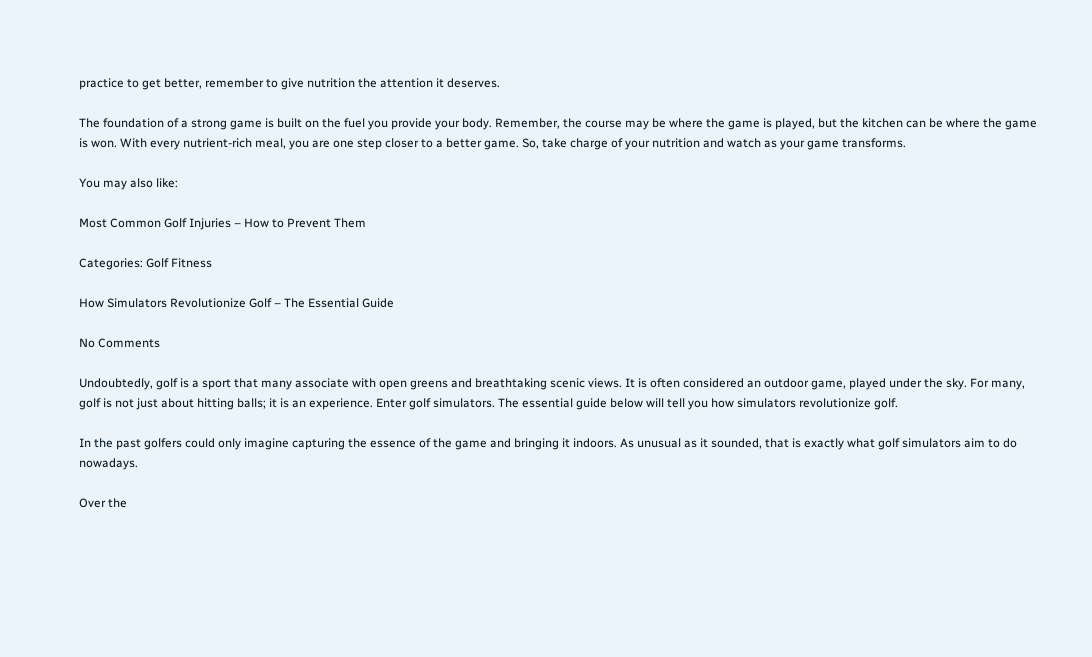practice to get better, remember to give nutrition the attention it deserves.

The foundation of a strong game is built on the fuel you provide your body. Remember, the course may be where the game is played, but the kitchen can be where the game is won. With every nutrient-rich meal, you are one step closer to a better game. So, take charge of your nutrition and watch as your game transforms.

You may also like:

Most Common Golf Injuries – How to Prevent Them

Categories: Golf Fitness

How Simulators Revolutionize Golf – The Essential Guide

No Comments

Undoubtedly, golf is a sport that many associate with open greens and breathtaking scenic views. It is often considered an outdoor game, played under the sky. For many, golf is not just about hitting balls; it is an experience. Enter golf simulators. The essential guide below will tell you how simulators revolutionize golf.

In the past golfers could only imagine capturing the essence of the game and bringing it indoors. As unusual as it sounded, that is exactly what golf simulators aim to do nowadays.

Over the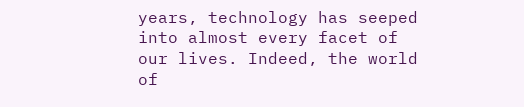years, technology has seeped into almost every facet of our lives. Indeed, the world of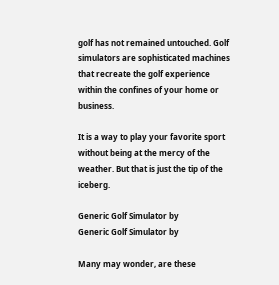golf has not remained untouched. Golf simulators are sophisticated machines that recreate the golf experience within the confines of your home or business.

It is a way to play your favorite sport without being at the mercy of the weather. But that is just the tip of the iceberg.

Generic Golf Simulator by
Generic Golf Simulator by

Many may wonder, are these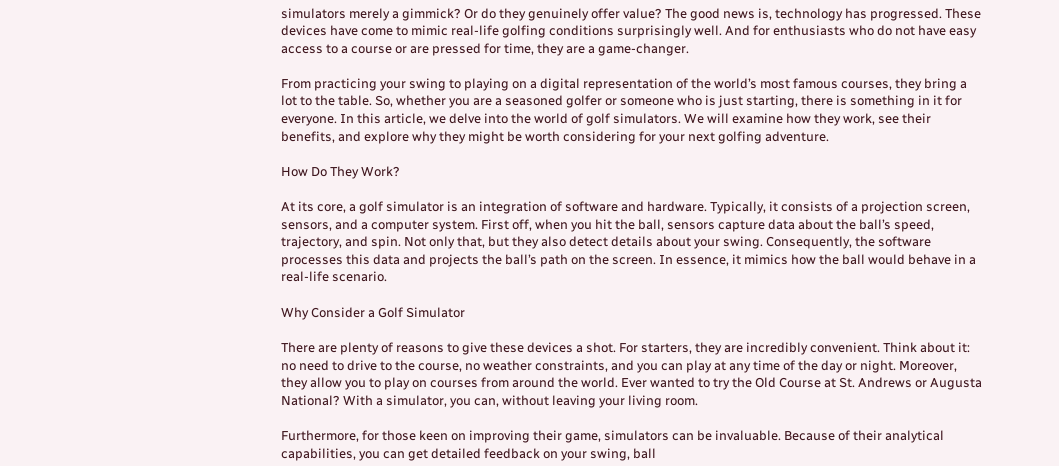simulators merely a gimmick? Or do they genuinely offer value? The good news is, technology has progressed. These devices have come to mimic real-life golfing conditions surprisingly well. And for enthusiasts who do not have easy access to a course or are pressed for time, they are a game-changer.

From practicing your swing to playing on a digital representation of the world’s most famous courses, they bring a lot to the table. So, whether you are a seasoned golfer or someone who is just starting, there is something in it for everyone. In this article, we delve into the world of golf simulators. We will examine how they work, see their benefits, and explore why they might be worth considering for your next golfing adventure.

How Do They Work?

At its core, a golf simulator is an integration of software and hardware. Typically, it consists of a projection screen, sensors, and a computer system. First off, when you hit the ball, sensors capture data about the ball’s speed, trajectory, and spin. Not only that, but they also detect details about your swing. Consequently, the software processes this data and projects the ball’s path on the screen. In essence, it mimics how the ball would behave in a real-life scenario.

Why Consider a Golf Simulator

There are plenty of reasons to give these devices a shot. For starters, they are incredibly convenient. Think about it: no need to drive to the course, no weather constraints, and you can play at any time of the day or night. Moreover, they allow you to play on courses from around the world. Ever wanted to try the Old Course at St. Andrews or Augusta National? With a simulator, you can, without leaving your living room.

Furthermore, for those keen on improving their game, simulators can be invaluable. Because of their analytical capabilities, you can get detailed feedback on your swing, ball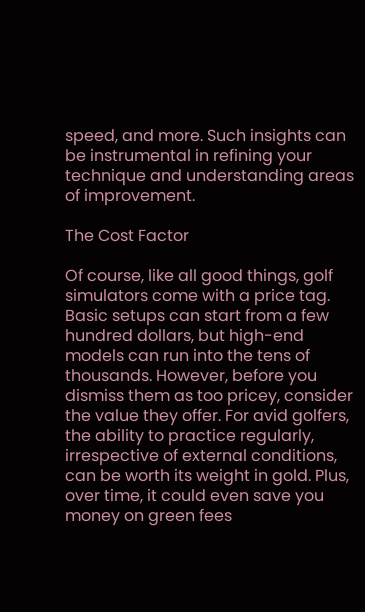speed, and more. Such insights can be instrumental in refining your technique and understanding areas of improvement.

The Cost Factor

Of course, like all good things, golf simulators come with a price tag. Basic setups can start from a few hundred dollars, but high-end models can run into the tens of thousands. However, before you dismiss them as too pricey, consider the value they offer. For avid golfers, the ability to practice regularly, irrespective of external conditions, can be worth its weight in gold. Plus, over time, it could even save you money on green fees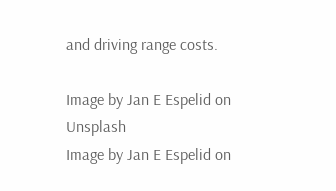and driving range costs.

Image by Jan E Espelid on Unsplash
Image by Jan E Espelid on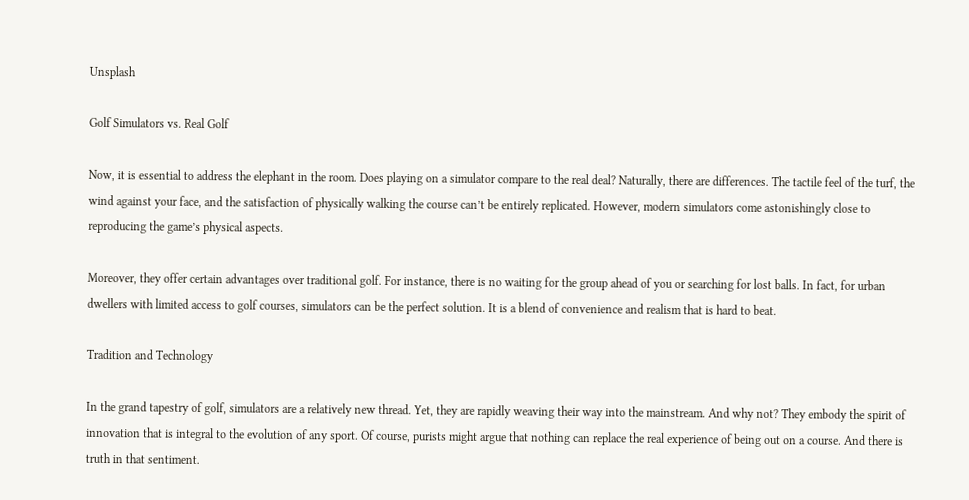Unsplash

Golf Simulators vs. Real Golf

Now, it is essential to address the elephant in the room. Does playing on a simulator compare to the real deal? Naturally, there are differences. The tactile feel of the turf, the wind against your face, and the satisfaction of physically walking the course can’t be entirely replicated. However, modern simulators come astonishingly close to reproducing the game’s physical aspects.

Moreover, they offer certain advantages over traditional golf. For instance, there is no waiting for the group ahead of you or searching for lost balls. In fact, for urban dwellers with limited access to golf courses, simulators can be the perfect solution. It is a blend of convenience and realism that is hard to beat.

Tradition and Technology

In the grand tapestry of golf, simulators are a relatively new thread. Yet, they are rapidly weaving their way into the mainstream. And why not? They embody the spirit of innovation that is integral to the evolution of any sport. Of course, purists might argue that nothing can replace the real experience of being out on a course. And there is truth in that sentiment.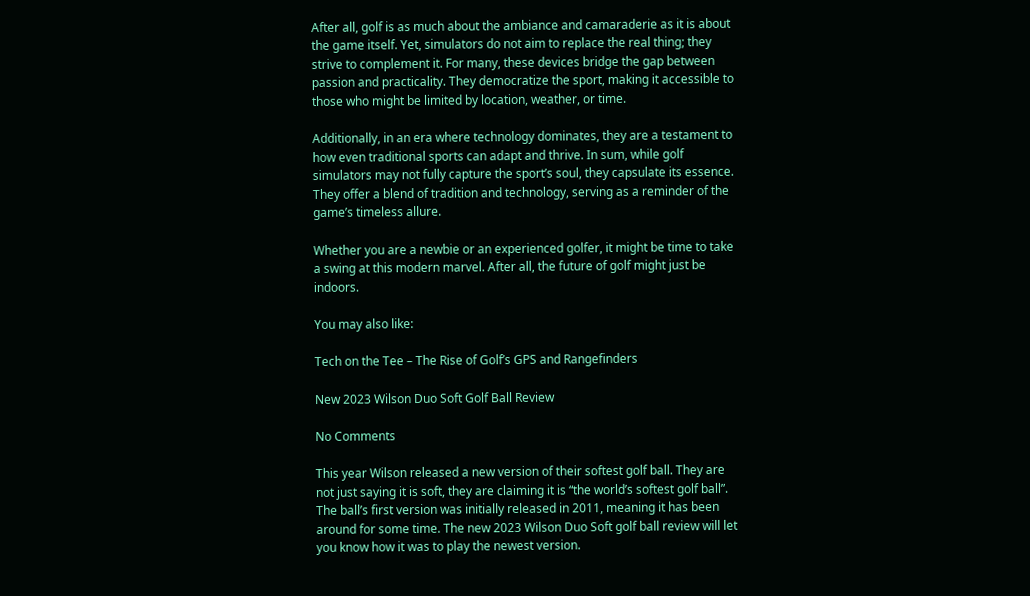After all, golf is as much about the ambiance and camaraderie as it is about the game itself. Yet, simulators do not aim to replace the real thing; they strive to complement it. For many, these devices bridge the gap between passion and practicality. They democratize the sport, making it accessible to those who might be limited by location, weather, or time.

Additionally, in an era where technology dominates, they are a testament to how even traditional sports can adapt and thrive. In sum, while golf simulators may not fully capture the sport’s soul, they capsulate its essence. They offer a blend of tradition and technology, serving as a reminder of the game’s timeless allure.

Whether you are a newbie or an experienced golfer, it might be time to take a swing at this modern marvel. After all, the future of golf might just be indoors.

You may also like:

Tech on the Tee – The Rise of Golf’s GPS and Rangefinders

New 2023 Wilson Duo Soft Golf Ball Review

No Comments

This year Wilson released a new version of their softest golf ball. They are not just saying it is soft, they are claiming it is “the world’s softest golf ball”. The ball’s first version was initially released in 2011, meaning it has been around for some time. The new 2023 Wilson Duo Soft golf ball review will let you know how it was to play the newest version.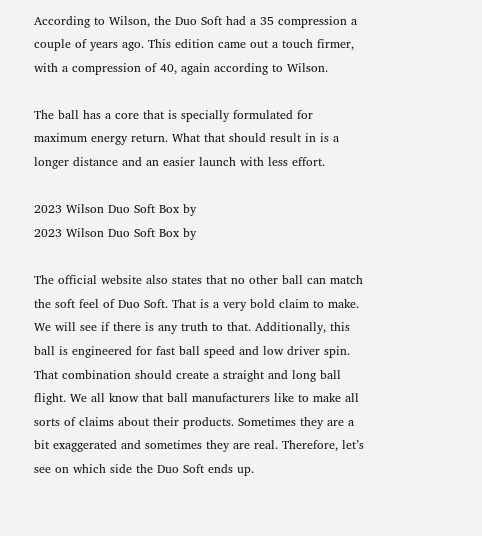According to Wilson, the Duo Soft had a 35 compression a couple of years ago. This edition came out a touch firmer, with a compression of 40, again according to Wilson.

The ball has a core that is specially formulated for maximum energy return. What that should result in is a longer distance and an easier launch with less effort.

2023 Wilson Duo Soft Box by
2023 Wilson Duo Soft Box by

The official website also states that no other ball can match the soft feel of Duo Soft. That is a very bold claim to make. We will see if there is any truth to that. Additionally, this ball is engineered for fast ball speed and low driver spin. That combination should create a straight and long ball flight. We all know that ball manufacturers like to make all sorts of claims about their products. Sometimes they are a bit exaggerated and sometimes they are real. Therefore, let’s see on which side the Duo Soft ends up.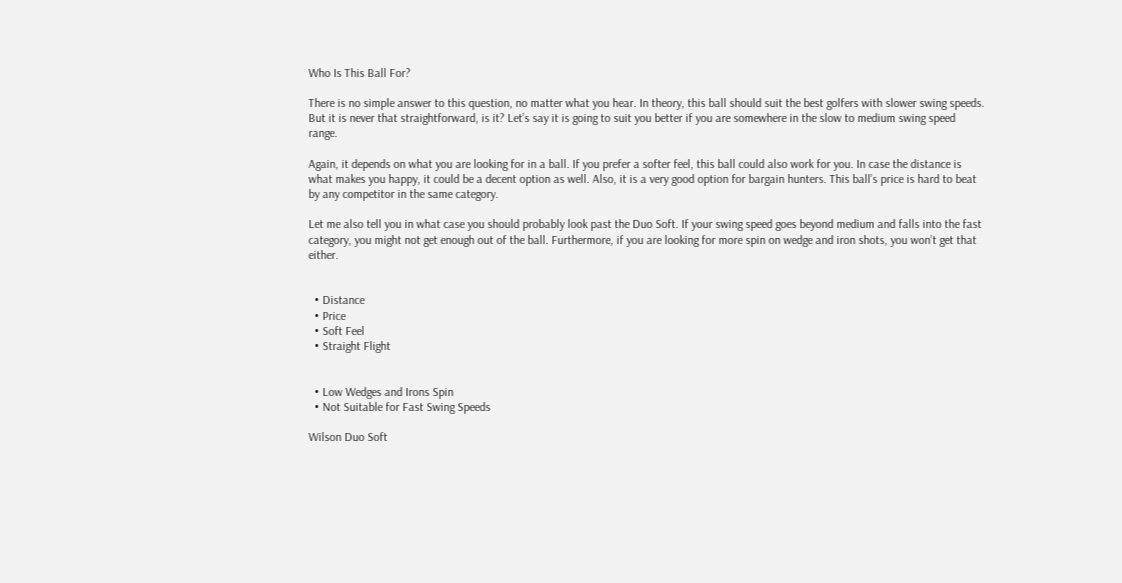Who Is This Ball For?

There is no simple answer to this question, no matter what you hear. In theory, this ball should suit the best golfers with slower swing speeds. But it is never that straightforward, is it? Let’s say it is going to suit you better if you are somewhere in the slow to medium swing speed range.

Again, it depends on what you are looking for in a ball. If you prefer a softer feel, this ball could also work for you. In case the distance is what makes you happy, it could be a decent option as well. Also, it is a very good option for bargain hunters. This ball’s price is hard to beat by any competitor in the same category.

Let me also tell you in what case you should probably look past the Duo Soft. If your swing speed goes beyond medium and falls into the fast category, you might not get enough out of the ball. Furthermore, if you are looking for more spin on wedge and iron shots, you won’t get that either.


  • Distance
  • Price
  • Soft Feel
  • Straight Flight


  • Low Wedges and Irons Spin
  • Not Suitable for Fast Swing Speeds

Wilson Duo Soft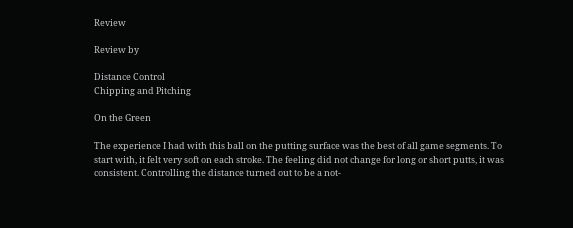Review

Review by

Distance Control
Chipping and Pitching

On the Green

The experience I had with this ball on the putting surface was the best of all game segments. To start with, it felt very soft on each stroke. The feeling did not change for long or short putts, it was consistent. Controlling the distance turned out to be a not-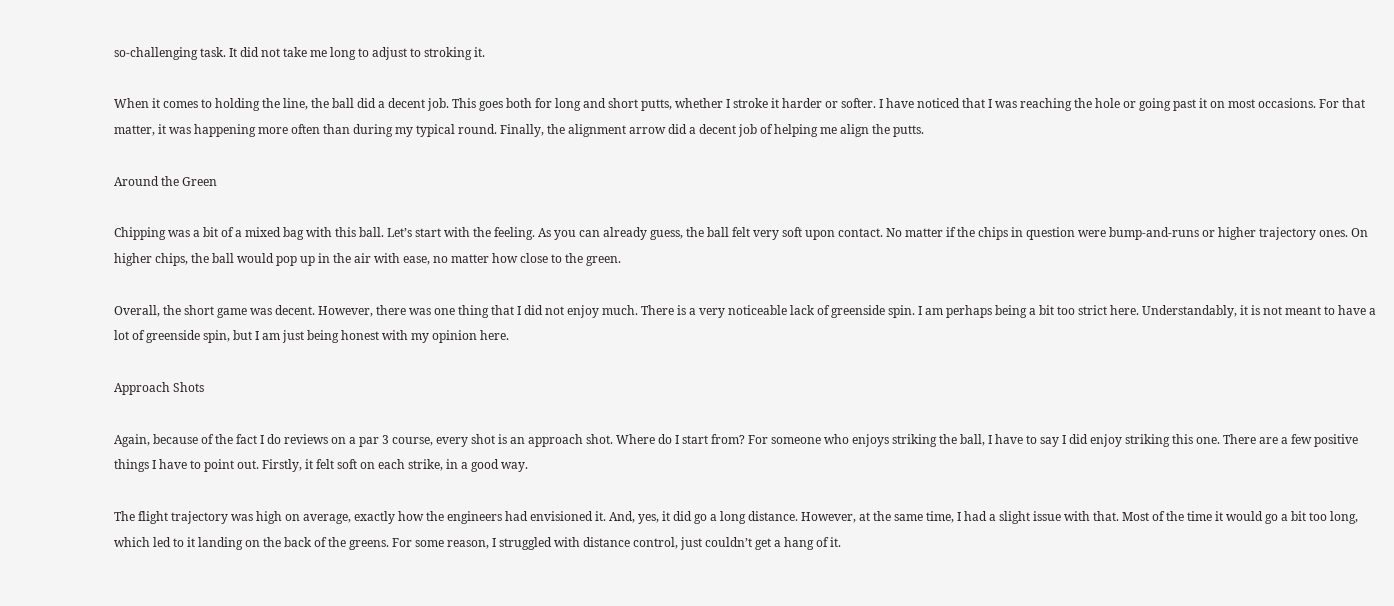so-challenging task. It did not take me long to adjust to stroking it.

When it comes to holding the line, the ball did a decent job. This goes both for long and short putts, whether I stroke it harder or softer. I have noticed that I was reaching the hole or going past it on most occasions. For that matter, it was happening more often than during my typical round. Finally, the alignment arrow did a decent job of helping me align the putts.

Around the Green

Chipping was a bit of a mixed bag with this ball. Let’s start with the feeling. As you can already guess, the ball felt very soft upon contact. No matter if the chips in question were bump-and-runs or higher trajectory ones. On higher chips, the ball would pop up in the air with ease, no matter how close to the green.

Overall, the short game was decent. However, there was one thing that I did not enjoy much. There is a very noticeable lack of greenside spin. I am perhaps being a bit too strict here. Understandably, it is not meant to have a lot of greenside spin, but I am just being honest with my opinion here.

Approach Shots

Again, because of the fact I do reviews on a par 3 course, every shot is an approach shot. Where do I start from? For someone who enjoys striking the ball, I have to say I did enjoy striking this one. There are a few positive things I have to point out. Firstly, it felt soft on each strike, in a good way.

The flight trajectory was high on average, exactly how the engineers had envisioned it. And, yes, it did go a long distance. However, at the same time, I had a slight issue with that. Most of the time it would go a bit too long, which led to it landing on the back of the greens. For some reason, I struggled with distance control, just couldn’t get a hang of it.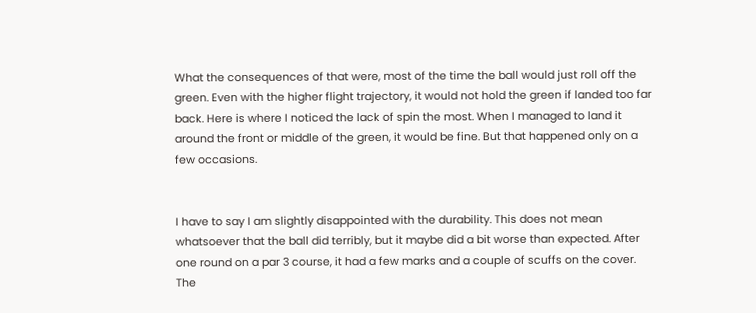What the consequences of that were, most of the time the ball would just roll off the green. Even with the higher flight trajectory, it would not hold the green if landed too far back. Here is where I noticed the lack of spin the most. When I managed to land it around the front or middle of the green, it would be fine. But that happened only on a few occasions.


I have to say I am slightly disappointed with the durability. This does not mean whatsoever that the ball did terribly, but it maybe did a bit worse than expected. After one round on a par 3 course, it had a few marks and a couple of scuffs on the cover. The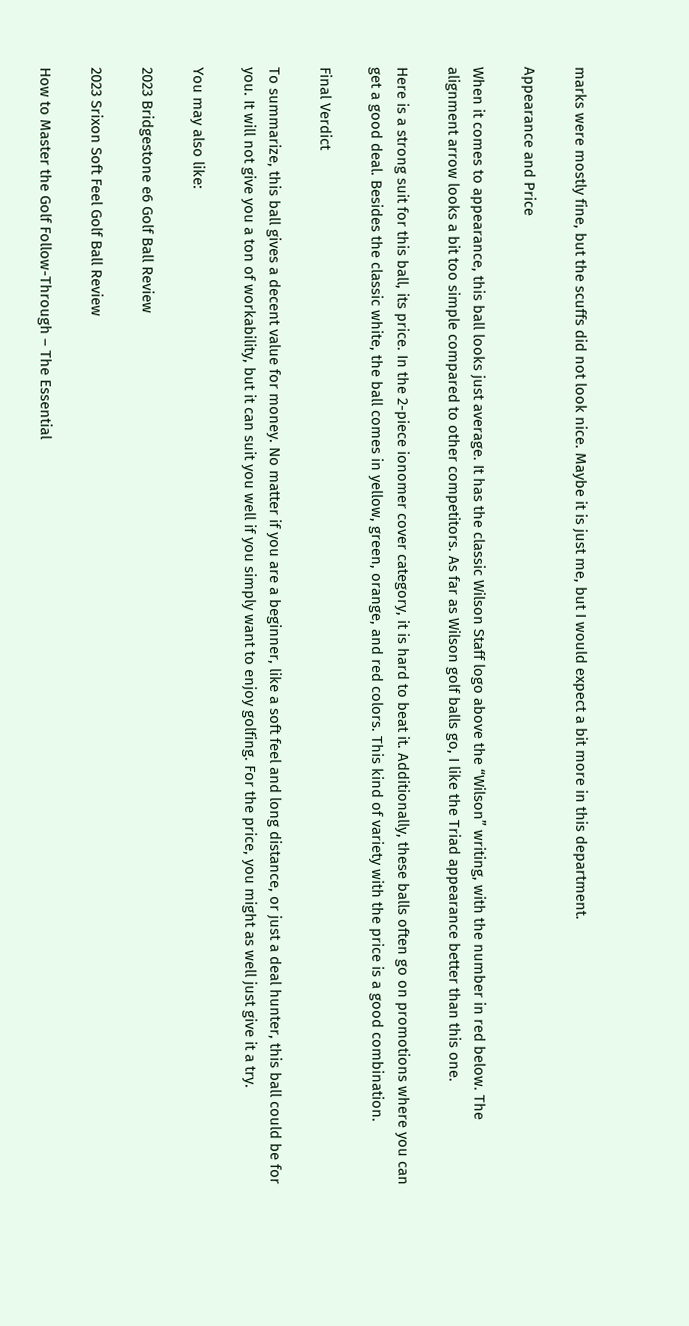marks were mostly fine, but the scuffs did not look nice. Maybe it is just me, but I would expect a bit more in this department.

Appearance and Price

When it comes to appearance, this ball looks just average. It has the classic Wilson Staff logo above the “Wilson” writing, with the number in red below. The alignment arrow looks a bit too simple compared to other competitors. As far as Wilson golf balls go, I like the Triad appearance better than this one.

Here is a strong suit for this ball, its price. In the 2-piece ionomer cover category, it is hard to beat it. Additionally, these balls often go on promotions where you can get a good deal. Besides the classic white, the ball comes in yellow, green, orange, and red colors. This kind of variety with the price is a good combination.

Final Verdict

To summarize, this ball gives a decent value for money. No matter if you are a beginner, like a soft feel and long distance, or just a deal hunter, this ball could be for you. It will not give you a ton of workability, but it can suit you well if you simply want to enjoy golfing. For the price, you might as well just give it a try.

You may also like:

2023 Bridgestone e6 Golf Ball Review

2023 Srixon Soft Feel Golf Ball Review

How to Master the Golf Follow-Through – The Essential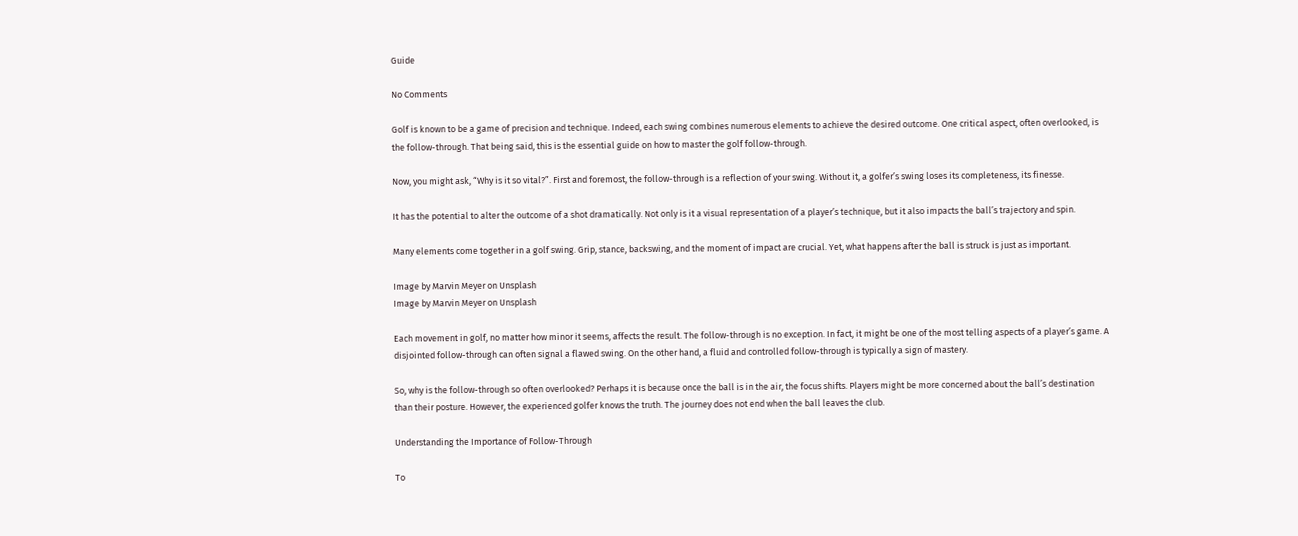Guide

No Comments

Golf is known to be a game of precision and technique. Indeed, each swing combines numerous elements to achieve the desired outcome. One critical aspect, often overlooked, is the follow-through. That being said, this is the essential guide on how to master the golf follow-through.

Now, you might ask, “Why is it so vital?”. First and foremost, the follow-through is a reflection of your swing. Without it, a golfer’s swing loses its completeness, its finesse.

It has the potential to alter the outcome of a shot dramatically. Not only is it a visual representation of a player’s technique, but it also impacts the ball’s trajectory and spin.

Many elements come together in a golf swing. Grip, stance, backswing, and the moment of impact are crucial. Yet, what happens after the ball is struck is just as important.

Image by Marvin Meyer on Unsplash
Image by Marvin Meyer on Unsplash

Each movement in golf, no matter how minor it seems, affects the result. The follow-through is no exception. In fact, it might be one of the most telling aspects of a player’s game. A disjointed follow-through can often signal a flawed swing. On the other hand, a fluid and controlled follow-through is typically a sign of mastery.

So, why is the follow-through so often overlooked? Perhaps it is because once the ball is in the air, the focus shifts. Players might be more concerned about the ball’s destination than their posture. However, the experienced golfer knows the truth. The journey does not end when the ball leaves the club.

Understanding the Importance of Follow-Through

To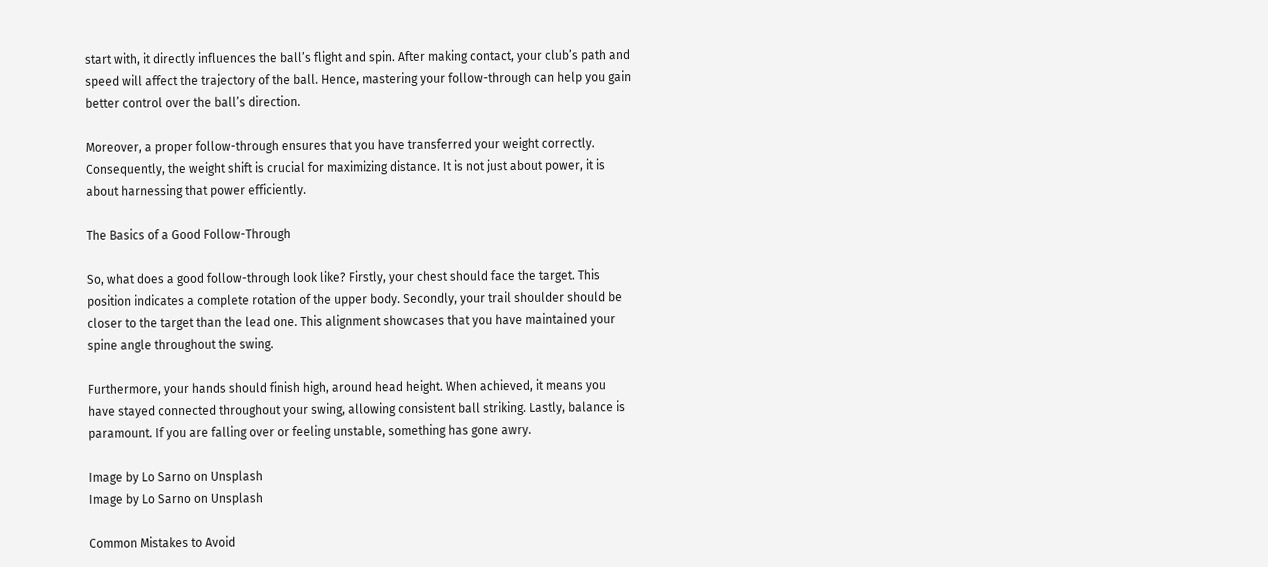start with, it directly influences the ball’s flight and spin. After making contact, your club’s path and speed will affect the trajectory of the ball. Hence, mastering your follow-through can help you gain better control over the ball’s direction.

Moreover, a proper follow-through ensures that you have transferred your weight correctly. Consequently, the weight shift is crucial for maximizing distance. It is not just about power, it is about harnessing that power efficiently.

The Basics of a Good Follow-Through

So, what does a good follow-through look like? Firstly, your chest should face the target. This position indicates a complete rotation of the upper body. Secondly, your trail shoulder should be closer to the target than the lead one. This alignment showcases that you have maintained your spine angle throughout the swing.

Furthermore, your hands should finish high, around head height. When achieved, it means you have stayed connected throughout your swing, allowing consistent ball striking. Lastly, balance is paramount. If you are falling over or feeling unstable, something has gone awry.

Image by Lo Sarno on Unsplash
Image by Lo Sarno on Unsplash

Common Mistakes to Avoid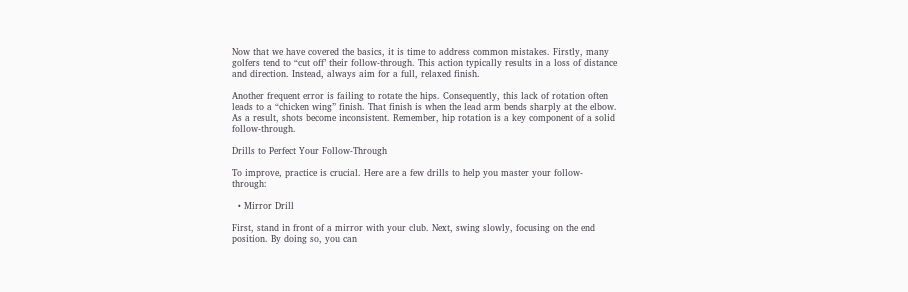Now that we have covered the basics, it is time to address common mistakes. Firstly, many golfers tend to “cut off’ their follow-through. This action typically results in a loss of distance and direction. Instead, always aim for a full, relaxed finish.

Another frequent error is failing to rotate the hips. Consequently, this lack of rotation often leads to a “chicken wing” finish. That finish is when the lead arm bends sharply at the elbow. As a result, shots become inconsistent. Remember, hip rotation is a key component of a solid follow-through.

Drills to Perfect Your Follow-Through

To improve, practice is crucial. Here are a few drills to help you master your follow-through:

  • Mirror Drill

First, stand in front of a mirror with your club. Next, swing slowly, focusing on the end position. By doing so, you can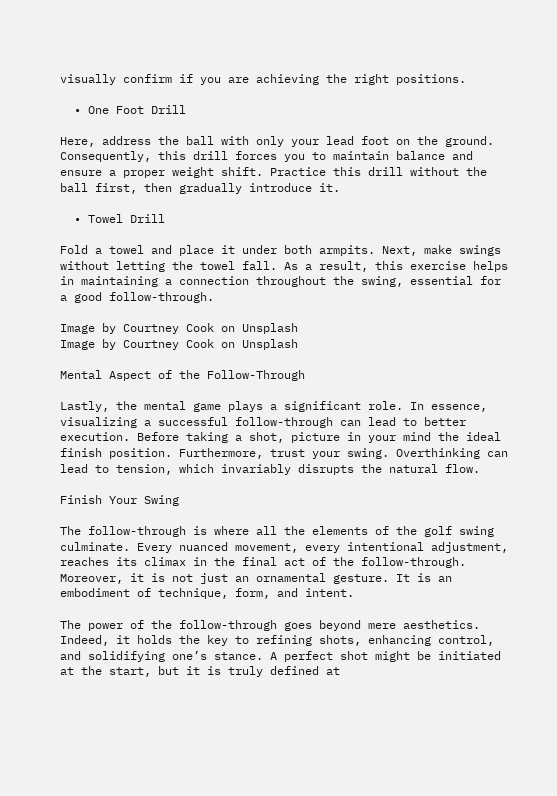visually confirm if you are achieving the right positions.

  • One Foot Drill

Here, address the ball with only your lead foot on the ground. Consequently, this drill forces you to maintain balance and ensure a proper weight shift. Practice this drill without the ball first, then gradually introduce it.

  • Towel Drill

Fold a towel and place it under both armpits. Next, make swings without letting the towel fall. As a result, this exercise helps in maintaining a connection throughout the swing, essential for a good follow-through.

Image by Courtney Cook on Unsplash
Image by Courtney Cook on Unsplash

Mental Aspect of the Follow-Through

Lastly, the mental game plays a significant role. In essence, visualizing a successful follow-through can lead to better execution. Before taking a shot, picture in your mind the ideal finish position. Furthermore, trust your swing. Overthinking can lead to tension, which invariably disrupts the natural flow.

Finish Your Swing

The follow-through is where all the elements of the golf swing culminate. Every nuanced movement, every intentional adjustment, reaches its climax in the final act of the follow-through. Moreover, it is not just an ornamental gesture. It is an embodiment of technique, form, and intent.

The power of the follow-through goes beyond mere aesthetics. Indeed, it holds the key to refining shots, enhancing control, and solidifying one’s stance. A perfect shot might be initiated at the start, but it is truly defined at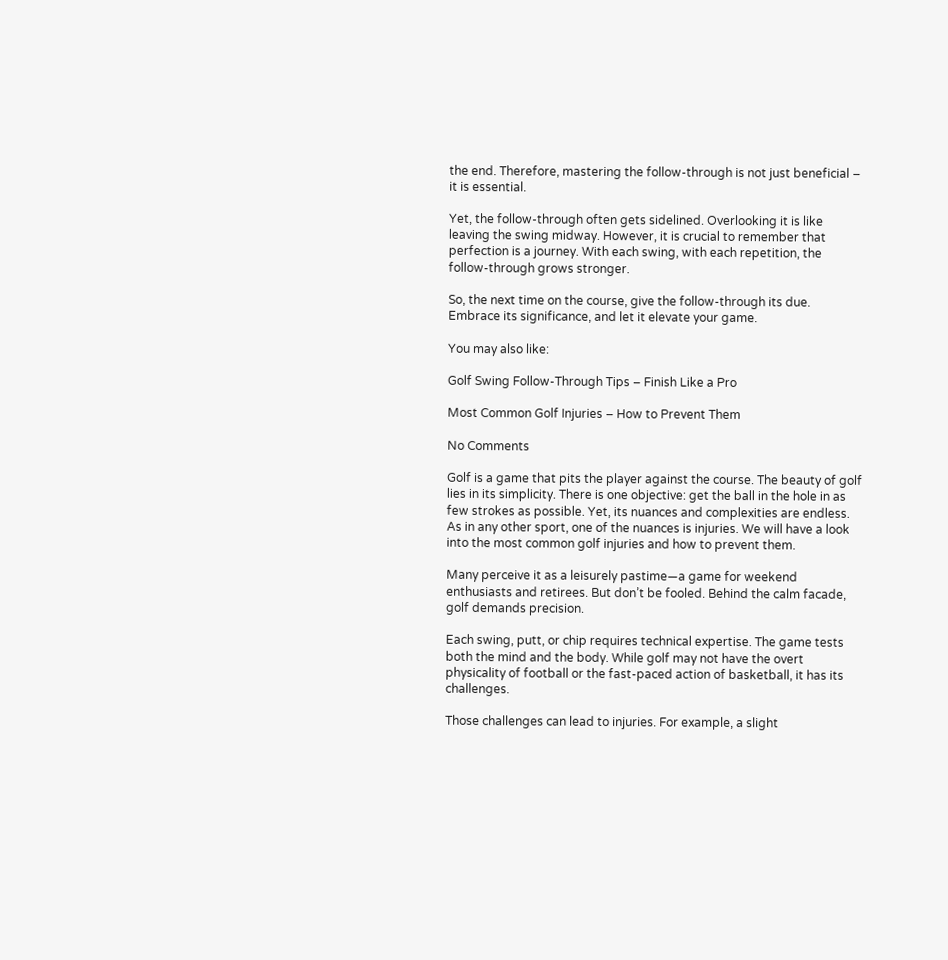the end. Therefore, mastering the follow-through is not just beneficial – it is essential.

Yet, the follow-through often gets sidelined. Overlooking it is like leaving the swing midway. However, it is crucial to remember that perfection is a journey. With each swing, with each repetition, the follow-through grows stronger.

So, the next time on the course, give the follow-through its due. Embrace its significance, and let it elevate your game.

You may also like:

Golf Swing Follow-Through Tips – Finish Like a Pro

Most Common Golf Injuries – How to Prevent Them

No Comments

Golf is a game that pits the player against the course. The beauty of golf lies in its simplicity. There is one objective: get the ball in the hole in as few strokes as possible. Yet, its nuances and complexities are endless. As in any other sport, one of the nuances is injuries. We will have a look into the most common golf injuries and how to prevent them.

Many perceive it as a leisurely pastime—a game for weekend enthusiasts and retirees. But don’t be fooled. Behind the calm facade, golf demands precision.

Each swing, putt, or chip requires technical expertise. The game tests both the mind and the body. While golf may not have the overt physicality of football or the fast-paced action of basketball, it has its challenges.

Those challenges can lead to injuries. For example, a slight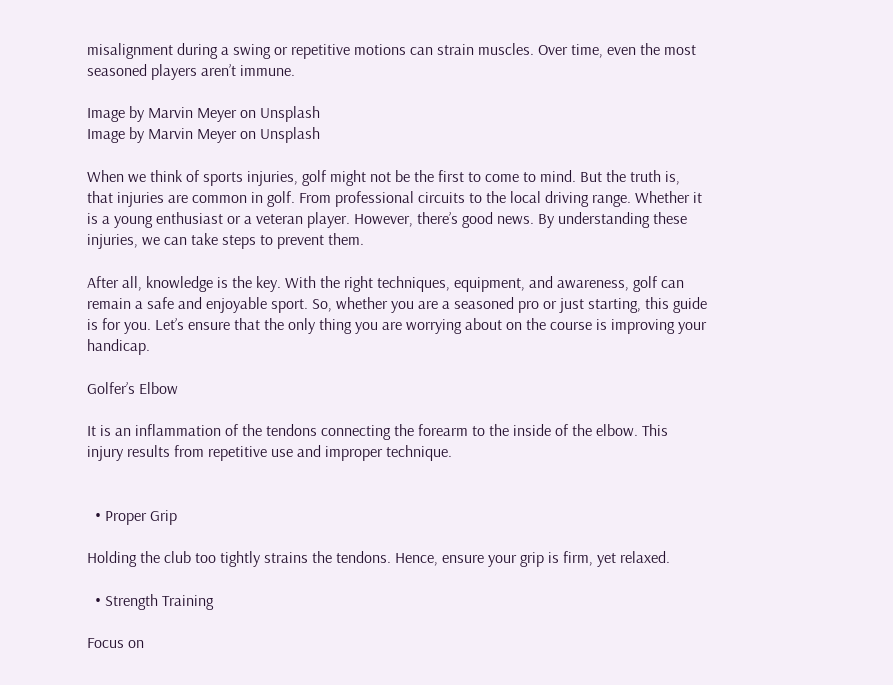misalignment during a swing or repetitive motions can strain muscles. Over time, even the most seasoned players aren’t immune.

Image by Marvin Meyer on Unsplash
Image by Marvin Meyer on Unsplash

When we think of sports injuries, golf might not be the first to come to mind. But the truth is, that injuries are common in golf. From professional circuits to the local driving range. Whether it is a young enthusiast or a veteran player. However, there’s good news. By understanding these injuries, we can take steps to prevent them.

After all, knowledge is the key. With the right techniques, equipment, and awareness, golf can remain a safe and enjoyable sport. So, whether you are a seasoned pro or just starting, this guide is for you. Let’s ensure that the only thing you are worrying about on the course is improving your handicap.

Golfer’s Elbow

It is an inflammation of the tendons connecting the forearm to the inside of the elbow. This injury results from repetitive use and improper technique.


  • Proper Grip

Holding the club too tightly strains the tendons. Hence, ensure your grip is firm, yet relaxed.

  • Strength Training

Focus on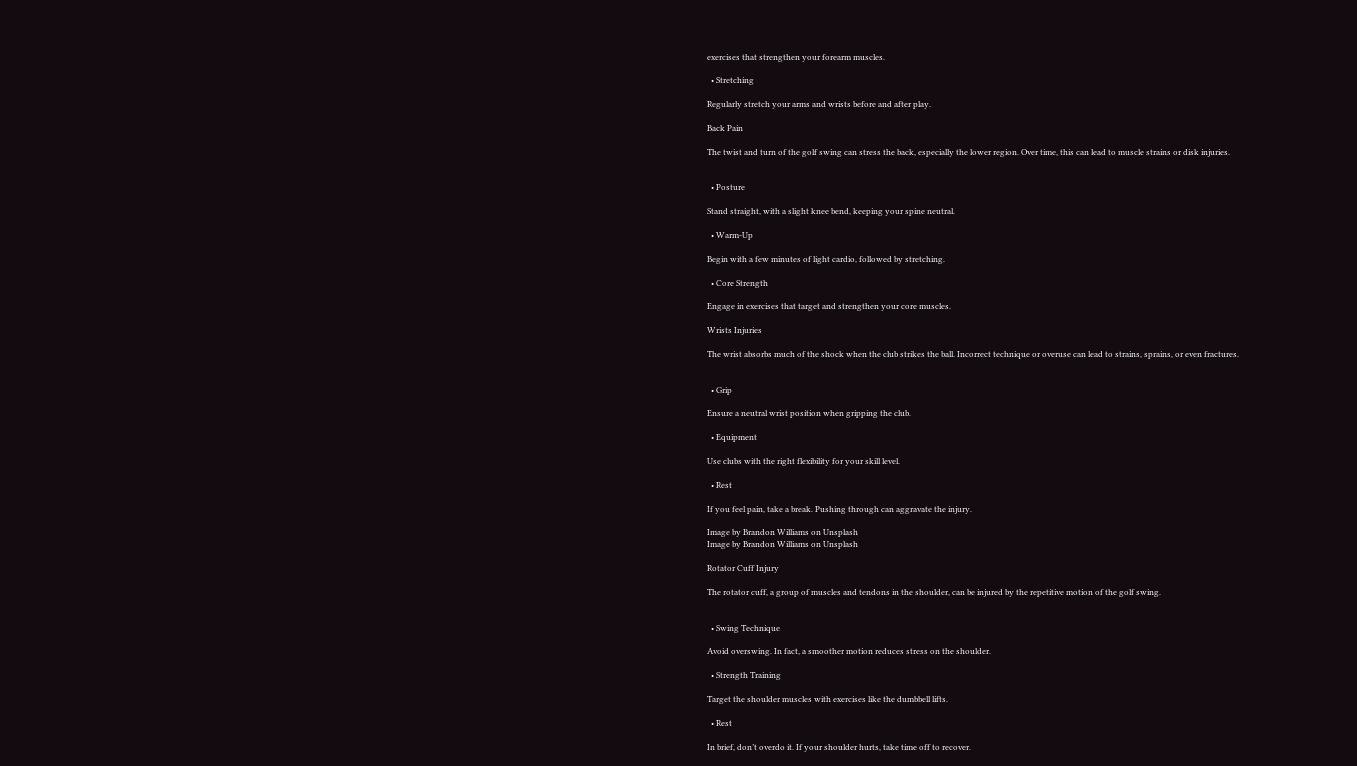exercises that strengthen your forearm muscles.

  • Stretching

Regularly stretch your arms and wrists before and after play.

Back Pain

The twist and turn of the golf swing can stress the back, especially the lower region. Over time, this can lead to muscle strains or disk injuries.


  • Posture

Stand straight, with a slight knee bend, keeping your spine neutral.

  • Warm-Up

Begin with a few minutes of light cardio, followed by stretching.

  • Core Strength

Engage in exercises that target and strengthen your core muscles.

Wrists Injuries

The wrist absorbs much of the shock when the club strikes the ball. Incorrect technique or overuse can lead to strains, sprains, or even fractures.


  • Grip

Ensure a neutral wrist position when gripping the club.

  • Equipment

Use clubs with the right flexibility for your skill level.

  • Rest

If you feel pain, take a break. Pushing through can aggravate the injury.

Image by Brandon Williams on Unsplash
Image by Brandon Williams on Unsplash

Rotator Cuff Injury

The rotator cuff, a group of muscles and tendons in the shoulder, can be injured by the repetitive motion of the golf swing.


  • Swing Technique

Avoid overswing. In fact, a smoother motion reduces stress on the shoulder.

  • Strength Training

Target the shoulder muscles with exercises like the dumbbell lifts.

  • Rest

In brief, don’t overdo it. If your shoulder hurts, take time off to recover.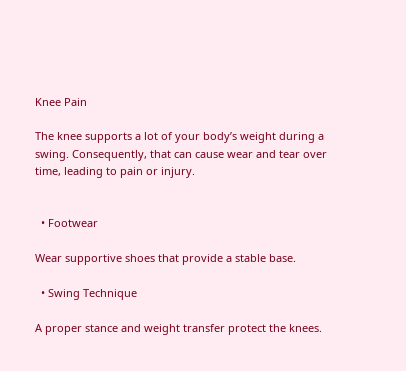Knee Pain

The knee supports a lot of your body’s weight during a swing. Consequently, that can cause wear and tear over time, leading to pain or injury.


  • Footwear

Wear supportive shoes that provide a stable base.

  • Swing Technique

A proper stance and weight transfer protect the knees.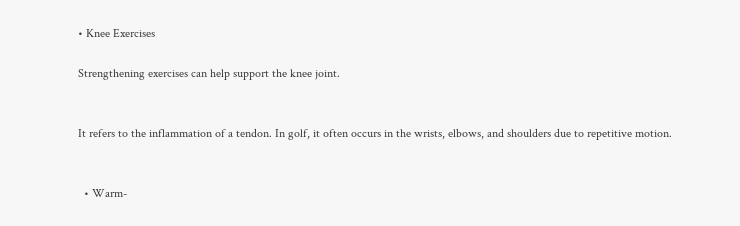• Knee Exercises

Strengthening exercises can help support the knee joint.


It refers to the inflammation of a tendon. In golf, it often occurs in the wrists, elbows, and shoulders due to repetitive motion.


  • Warm-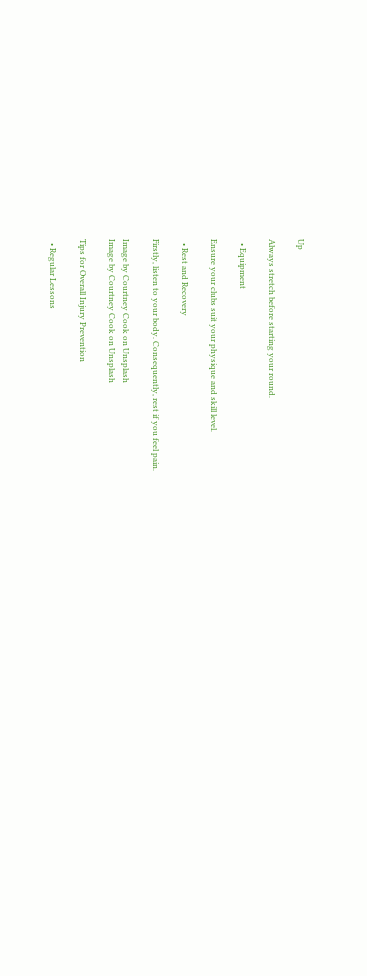Up

Always stretch before starting your round.

  • Equipment

Ensure your clubs suit your physique and skill level.

  • Rest and Recovery

Firstly, listen to your body. Consequently, rest if you feel pain.

Image by Courtney Cook on Unsplash
Image by Courtney Cook on Unsplash

Tips for Overall Injury Prevention

  • Regular Lessons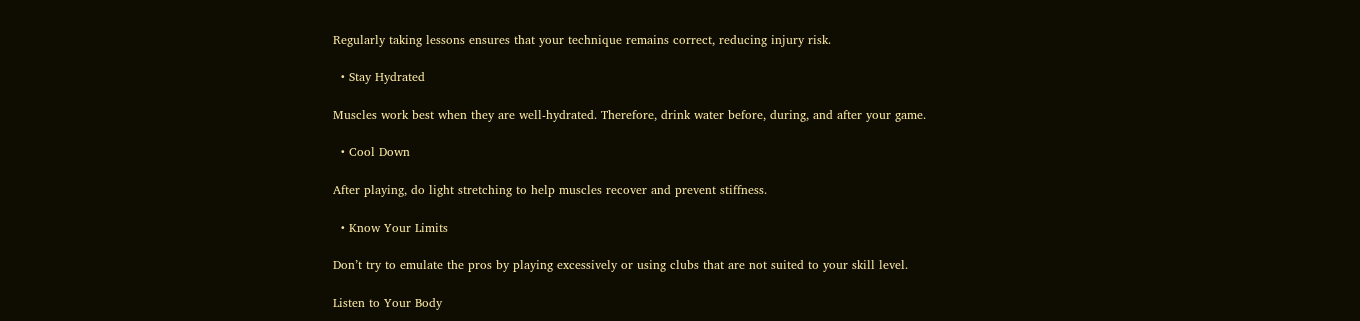Regularly taking lessons ensures that your technique remains correct, reducing injury risk.

  • Stay Hydrated

Muscles work best when they are well-hydrated. Therefore, drink water before, during, and after your game.

  • Cool Down

After playing, do light stretching to help muscles recover and prevent stiffness.

  • Know Your Limits

Don’t try to emulate the pros by playing excessively or using clubs that are not suited to your skill level.

Listen to Your Body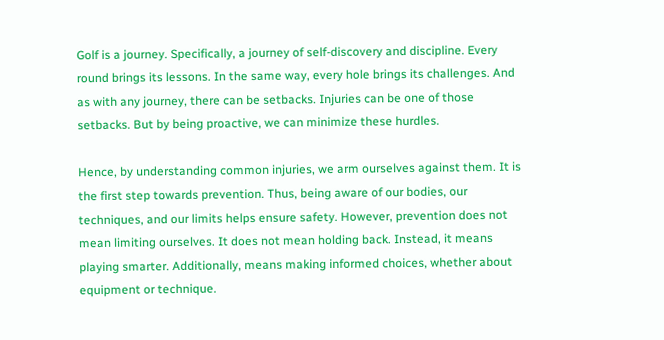Golf is a journey. Specifically, a journey of self-discovery and discipline. Every round brings its lessons. In the same way, every hole brings its challenges. And as with any journey, there can be setbacks. Injuries can be one of those setbacks. But by being proactive, we can minimize these hurdles.

Hence, by understanding common injuries, we arm ourselves against them. It is the first step towards prevention. Thus, being aware of our bodies, our techniques, and our limits helps ensure safety. However, prevention does not mean limiting ourselves. It does not mean holding back. Instead, it means playing smarter. Additionally, means making informed choices, whether about equipment or technique.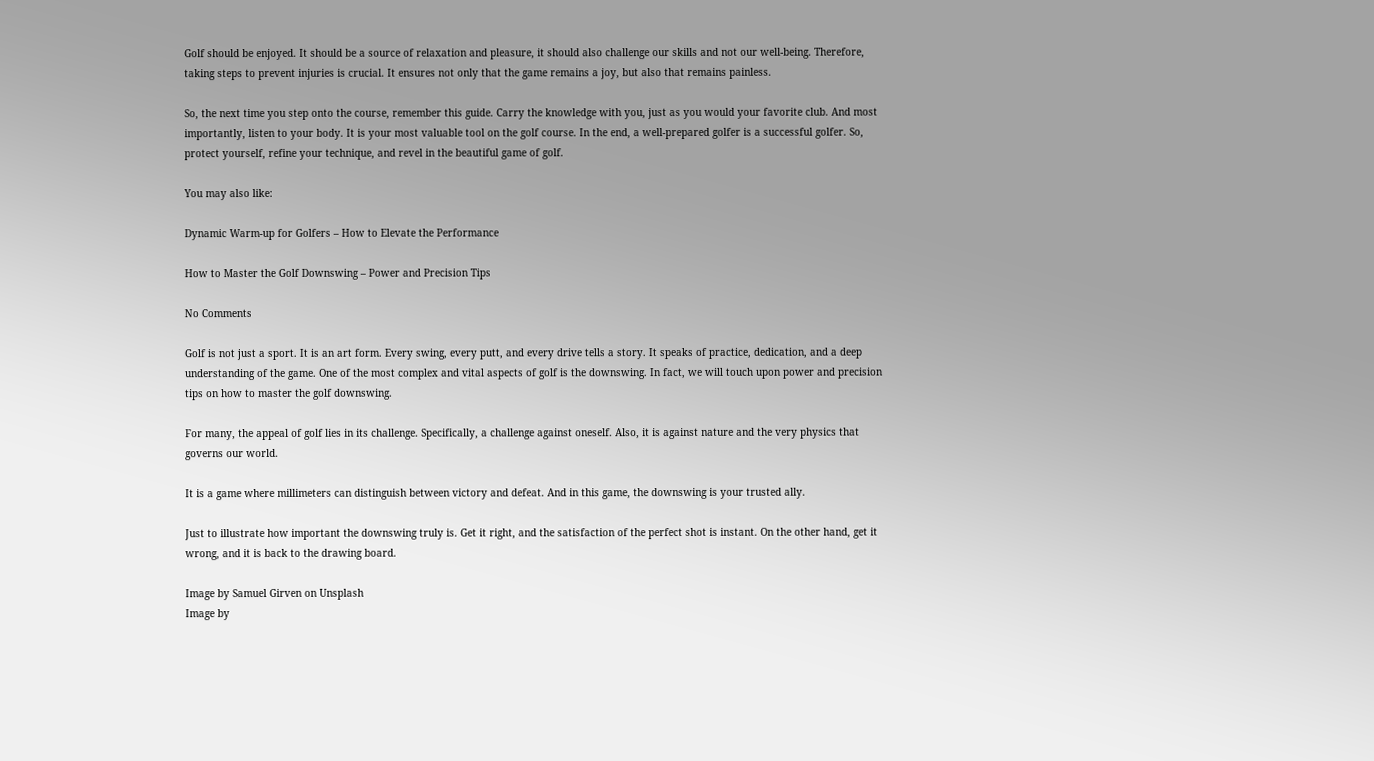Golf should be enjoyed. It should be a source of relaxation and pleasure, it should also challenge our skills and not our well-being. Therefore, taking steps to prevent injuries is crucial. It ensures not only that the game remains a joy, but also that remains painless.

So, the next time you step onto the course, remember this guide. Carry the knowledge with you, just as you would your favorite club. And most importantly, listen to your body. It is your most valuable tool on the golf course. In the end, a well-prepared golfer is a successful golfer. So, protect yourself, refine your technique, and revel in the beautiful game of golf.

You may also like:

Dynamic Warm-up for Golfers – How to Elevate the Performance

How to Master the Golf Downswing – Power and Precision Tips

No Comments

Golf is not just a sport. It is an art form. Every swing, every putt, and every drive tells a story. It speaks of practice, dedication, and a deep understanding of the game. One of the most complex and vital aspects of golf is the downswing. In fact, we will touch upon power and precision tips on how to master the golf downswing.

For many, the appeal of golf lies in its challenge. Specifically, a challenge against oneself. Also, it is against nature and the very physics that governs our world.

It is a game where millimeters can distinguish between victory and defeat. And in this game, the downswing is your trusted ally.

Just to illustrate how important the downswing truly is. Get it right, and the satisfaction of the perfect shot is instant. On the other hand, get it wrong, and it is back to the drawing board.

Image by Samuel Girven on Unsplash
Image by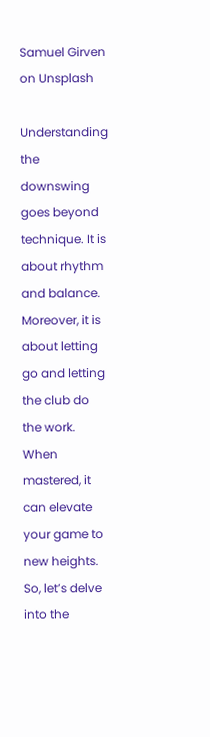Samuel Girven on Unsplash

Understanding the downswing goes beyond technique. It is about rhythm and balance. Moreover, it is about letting go and letting the club do the work. When mastered, it can elevate your game to new heights. So, let’s delve into the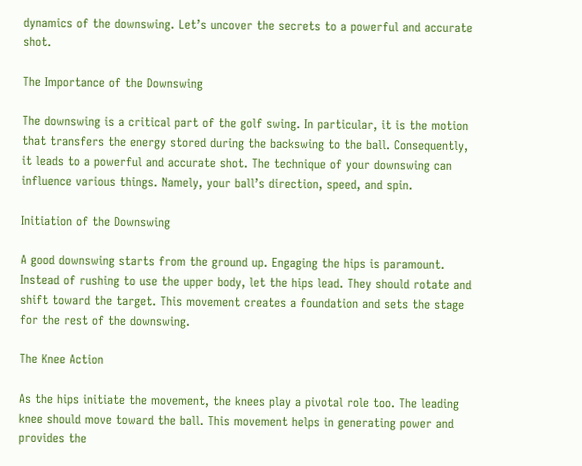dynamics of the downswing. Let’s uncover the secrets to a powerful and accurate shot.

The Importance of the Downswing

The downswing is a critical part of the golf swing. In particular, it is the motion that transfers the energy stored during the backswing to the ball. Consequently, it leads to a powerful and accurate shot. The technique of your downswing can influence various things. Namely, your ball’s direction, speed, and spin.

Initiation of the Downswing

A good downswing starts from the ground up. Engaging the hips is paramount. Instead of rushing to use the upper body, let the hips lead. They should rotate and shift toward the target. This movement creates a foundation and sets the stage for the rest of the downswing.

The Knee Action

As the hips initiate the movement, the knees play a pivotal role too. The leading knee should move toward the ball. This movement helps in generating power and provides the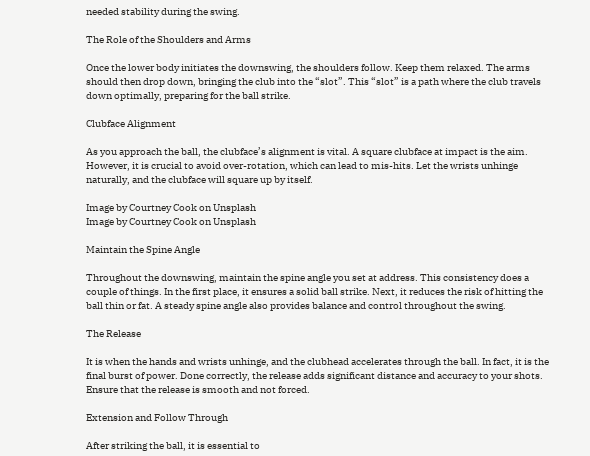needed stability during the swing.

The Role of the Shoulders and Arms

Once the lower body initiates the downswing, the shoulders follow. Keep them relaxed. The arms should then drop down, bringing the club into the “slot”. This “slot” is a path where the club travels down optimally, preparing for the ball strike.

Clubface Alignment

As you approach the ball, the clubface’s alignment is vital. A square clubface at impact is the aim. However, it is crucial to avoid over-rotation, which can lead to mis-hits. Let the wrists unhinge naturally, and the clubface will square up by itself.

Image by Courtney Cook on Unsplash
Image by Courtney Cook on Unsplash

Maintain the Spine Angle

Throughout the downswing, maintain the spine angle you set at address. This consistency does a couple of things. In the first place, it ensures a solid ball strike. Next, it reduces the risk of hitting the ball thin or fat. A steady spine angle also provides balance and control throughout the swing.

The Release

It is when the hands and wrists unhinge, and the clubhead accelerates through the ball. In fact, it is the final burst of power. Done correctly, the release adds significant distance and accuracy to your shots. Ensure that the release is smooth and not forced.

Extension and Follow Through

After striking the ball, it is essential to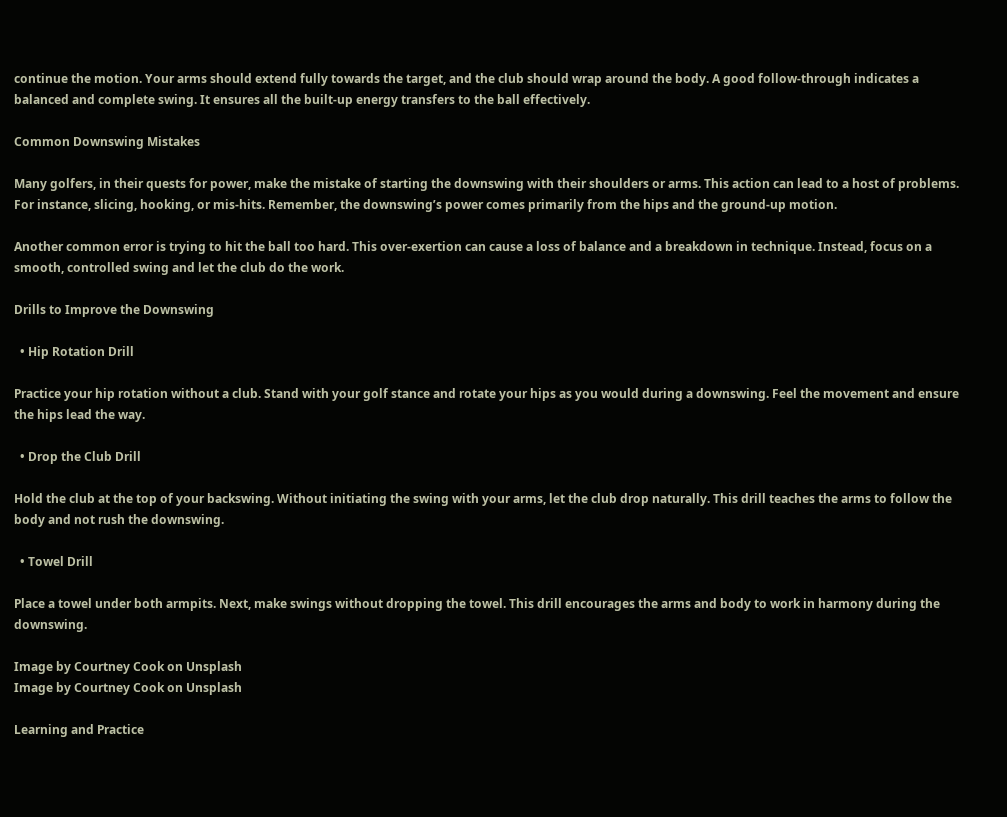continue the motion. Your arms should extend fully towards the target, and the club should wrap around the body. A good follow-through indicates a balanced and complete swing. It ensures all the built-up energy transfers to the ball effectively.

Common Downswing Mistakes

Many golfers, in their quests for power, make the mistake of starting the downswing with their shoulders or arms. This action can lead to a host of problems. For instance, slicing, hooking, or mis-hits. Remember, the downswing’s power comes primarily from the hips and the ground-up motion.

Another common error is trying to hit the ball too hard. This over-exertion can cause a loss of balance and a breakdown in technique. Instead, focus on a smooth, controlled swing and let the club do the work.

Drills to Improve the Downswing

  • Hip Rotation Drill

Practice your hip rotation without a club. Stand with your golf stance and rotate your hips as you would during a downswing. Feel the movement and ensure the hips lead the way.

  • Drop the Club Drill

Hold the club at the top of your backswing. Without initiating the swing with your arms, let the club drop naturally. This drill teaches the arms to follow the body and not rush the downswing.

  • Towel Drill

Place a towel under both armpits. Next, make swings without dropping the towel. This drill encourages the arms and body to work in harmony during the downswing.

Image by Courtney Cook on Unsplash
Image by Courtney Cook on Unsplash

Learning and Practice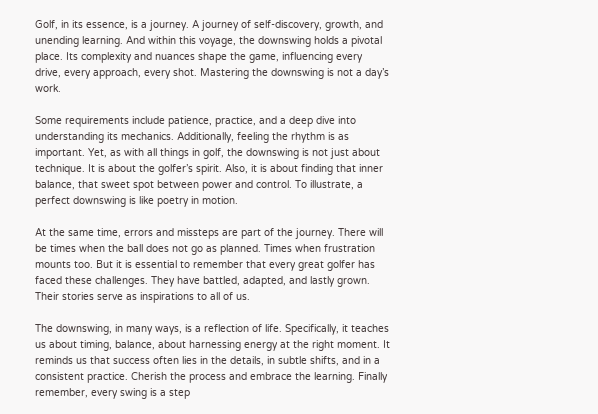Golf, in its essence, is a journey. A journey of self-discovery, growth, and unending learning. And within this voyage, the downswing holds a pivotal place. Its complexity and nuances shape the game, influencing every drive, every approach, every shot. Mastering the downswing is not a day’s work.

Some requirements include patience, practice, and a deep dive into understanding its mechanics. Additionally, feeling the rhythm is as important. Yet, as with all things in golf, the downswing is not just about technique. It is about the golfer’s spirit. Also, it is about finding that inner balance, that sweet spot between power and control. To illustrate, a perfect downswing is like poetry in motion.

At the same time, errors and missteps are part of the journey. There will be times when the ball does not go as planned. Times when frustration mounts too. But it is essential to remember that every great golfer has faced these challenges. They have battled, adapted, and lastly grown. Their stories serve as inspirations to all of us.

The downswing, in many ways, is a reflection of life. Specifically, it teaches us about timing, balance, about harnessing energy at the right moment. It reminds us that success often lies in the details, in subtle shifts, and in a consistent practice. Cherish the process and embrace the learning. Finally remember, every swing is a step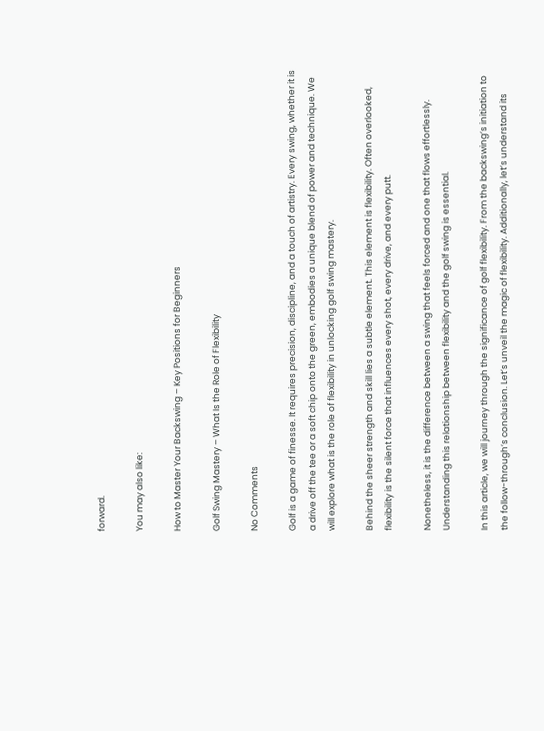forward.

You may also like:

How to Master Your Backswing – Key Positions for Beginners

Golf Swing Mastery – What Is the Role of Flexibility

No Comments

Golf is a game of finesse. It requires precision, discipline, and a touch of artistry. Every swing, whether it is a drive off the tee or a soft chip onto the green, embodies a unique blend of power and technique. We will explore what is the role of flexibility in unlocking golf swing mastery.

Behind the sheer strength and skill lies a subtle element. This element is flexibility. Often overlooked, flexibility is the silent force that influences every shot, every drive, and every putt.

Nonetheless, it is the difference between a swing that feels forced and one that flows effortlessly. Understanding this relationship between flexibility and the golf swing is essential.

In this article, we will journey through the significance of golf flexibility. From the backswing’s initiation to the follow-through’s conclusion. Let’s unveil the magic of flexibility. Additionally, let’s understand its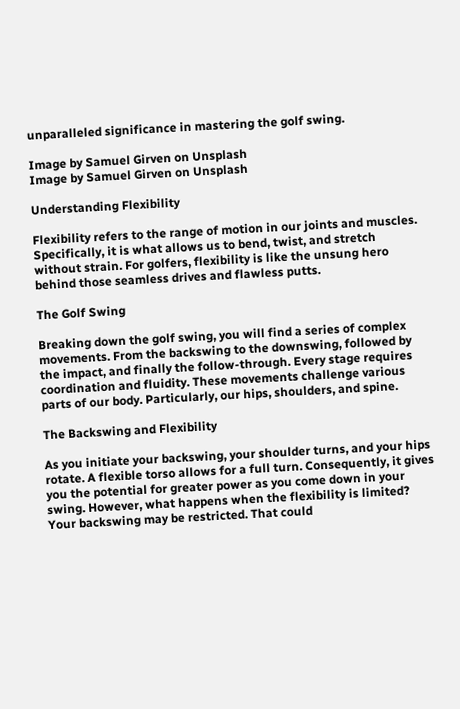unparalleled significance in mastering the golf swing.

Image by Samuel Girven on Unsplash
Image by Samuel Girven on Unsplash

Understanding Flexibility

Flexibility refers to the range of motion in our joints and muscles. Specifically, it is what allows us to bend, twist, and stretch without strain. For golfers, flexibility is like the unsung hero behind those seamless drives and flawless putts.

The Golf Swing

Breaking down the golf swing, you will find a series of complex movements. From the backswing to the downswing, followed by the impact, and finally the follow-through. Every stage requires coordination and fluidity. These movements challenge various parts of our body. Particularly, our hips, shoulders, and spine.

The Backswing and Flexibility

As you initiate your backswing, your shoulder turns, and your hips rotate. A flexible torso allows for a full turn. Consequently, it gives you the potential for greater power as you come down in your swing. However, what happens when the flexibility is limited? Your backswing may be restricted. That could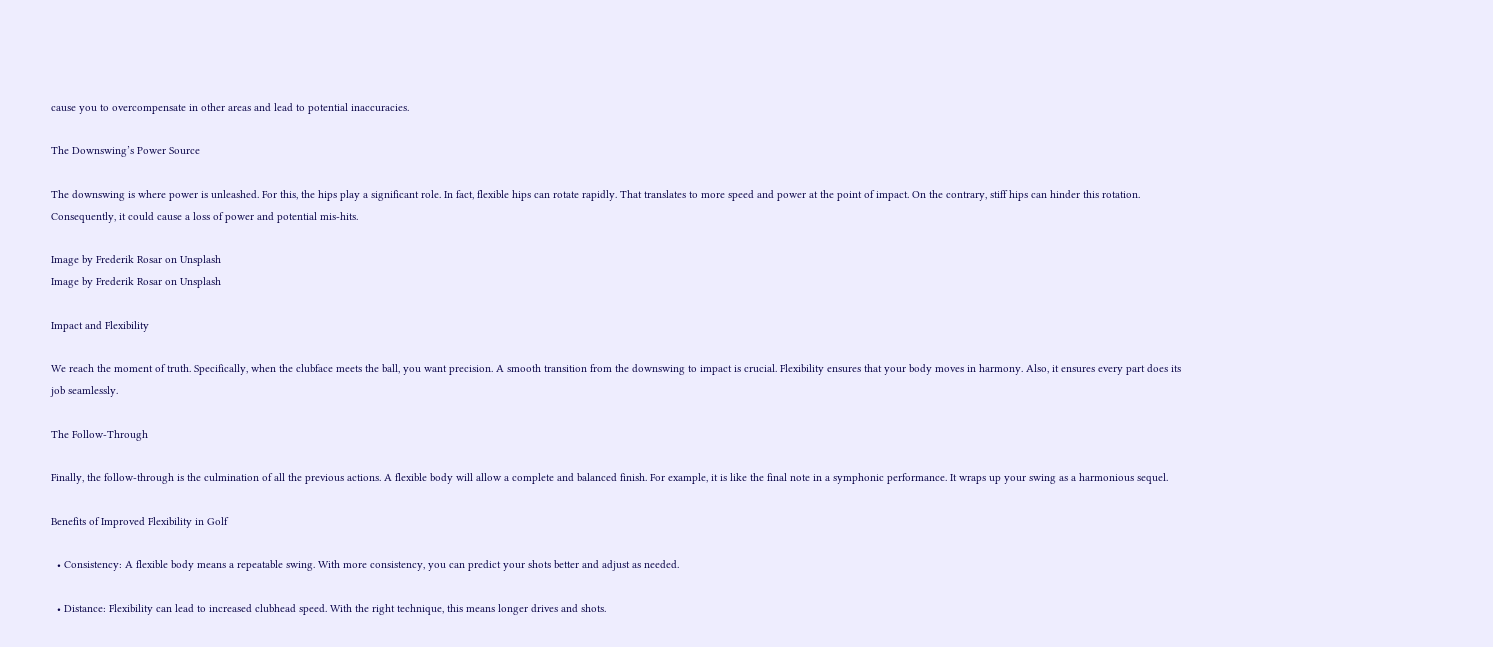cause you to overcompensate in other areas and lead to potential inaccuracies.

The Downswing’s Power Source

The downswing is where power is unleashed. For this, the hips play a significant role. In fact, flexible hips can rotate rapidly. That translates to more speed and power at the point of impact. On the contrary, stiff hips can hinder this rotation. Consequently, it could cause a loss of power and potential mis-hits.

Image by Frederik Rosar on Unsplash
Image by Frederik Rosar on Unsplash

Impact and Flexibility

We reach the moment of truth. Specifically, when the clubface meets the ball, you want precision. A smooth transition from the downswing to impact is crucial. Flexibility ensures that your body moves in harmony. Also, it ensures every part does its job seamlessly.

The Follow-Through

Finally, the follow-through is the culmination of all the previous actions. A flexible body will allow a complete and balanced finish. For example, it is like the final note in a symphonic performance. It wraps up your swing as a harmonious sequel.

Benefits of Improved Flexibility in Golf

  • Consistency: A flexible body means a repeatable swing. With more consistency, you can predict your shots better and adjust as needed.

  • Distance: Flexibility can lead to increased clubhead speed. With the right technique, this means longer drives and shots.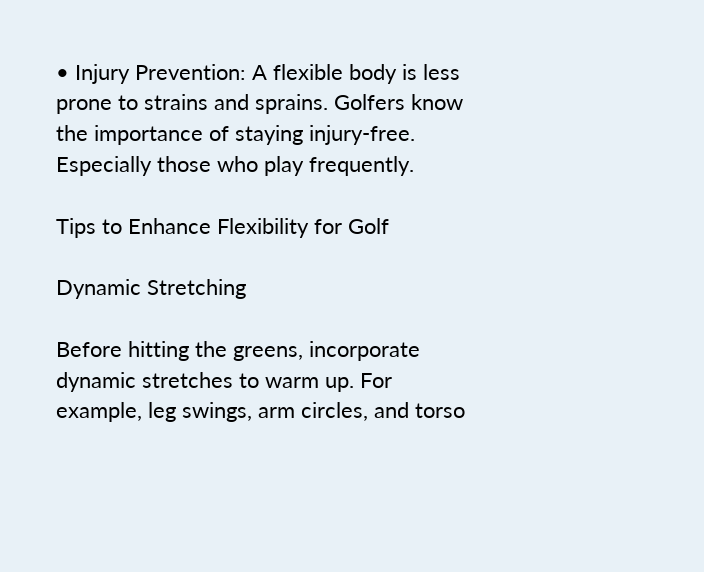• Injury Prevention: A flexible body is less prone to strains and sprains. Golfers know the importance of staying injury-free. Especially those who play frequently.

Tips to Enhance Flexibility for Golf

Dynamic Stretching

Before hitting the greens, incorporate dynamic stretches to warm up. For example, leg swings, arm circles, and torso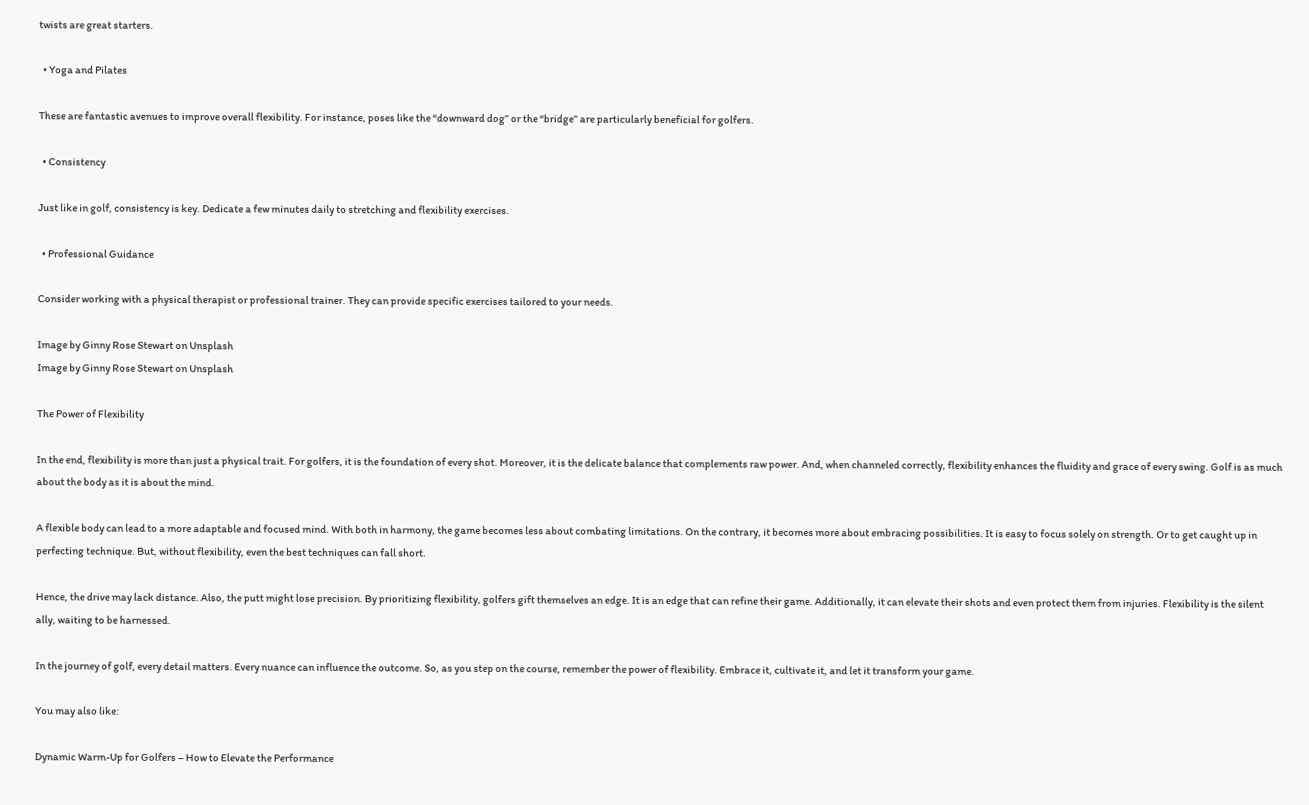twists are great starters.

  • Yoga and Pilates

These are fantastic avenues to improve overall flexibility. For instance, poses like the “downward dog” or the “bridge” are particularly beneficial for golfers.

  • Consistency

Just like in golf, consistency is key. Dedicate a few minutes daily to stretching and flexibility exercises.

  • Professional Guidance

Consider working with a physical therapist or professional trainer. They can provide specific exercises tailored to your needs.

Image by Ginny Rose Stewart on Unsplash
Image by Ginny Rose Stewart on Unsplash

The Power of Flexibility

In the end, flexibility is more than just a physical trait. For golfers, it is the foundation of every shot. Moreover, it is the delicate balance that complements raw power. And, when channeled correctly, flexibility enhances the fluidity and grace of every swing. Golf is as much about the body as it is about the mind.

A flexible body can lead to a more adaptable and focused mind. With both in harmony, the game becomes less about combating limitations. On the contrary, it becomes more about embracing possibilities. It is easy to focus solely on strength. Or to get caught up in perfecting technique. But, without flexibility, even the best techniques can fall short.

Hence, the drive may lack distance. Also, the putt might lose precision. By prioritizing flexibility, golfers gift themselves an edge. It is an edge that can refine their game. Additionally, it can elevate their shots and even protect them from injuries. Flexibility is the silent ally, waiting to be harnessed.

In the journey of golf, every detail matters. Every nuance can influence the outcome. So, as you step on the course, remember the power of flexibility. Embrace it, cultivate it, and let it transform your game.

You may also like:

Dynamic Warm-Up for Golfers – How to Elevate the Performance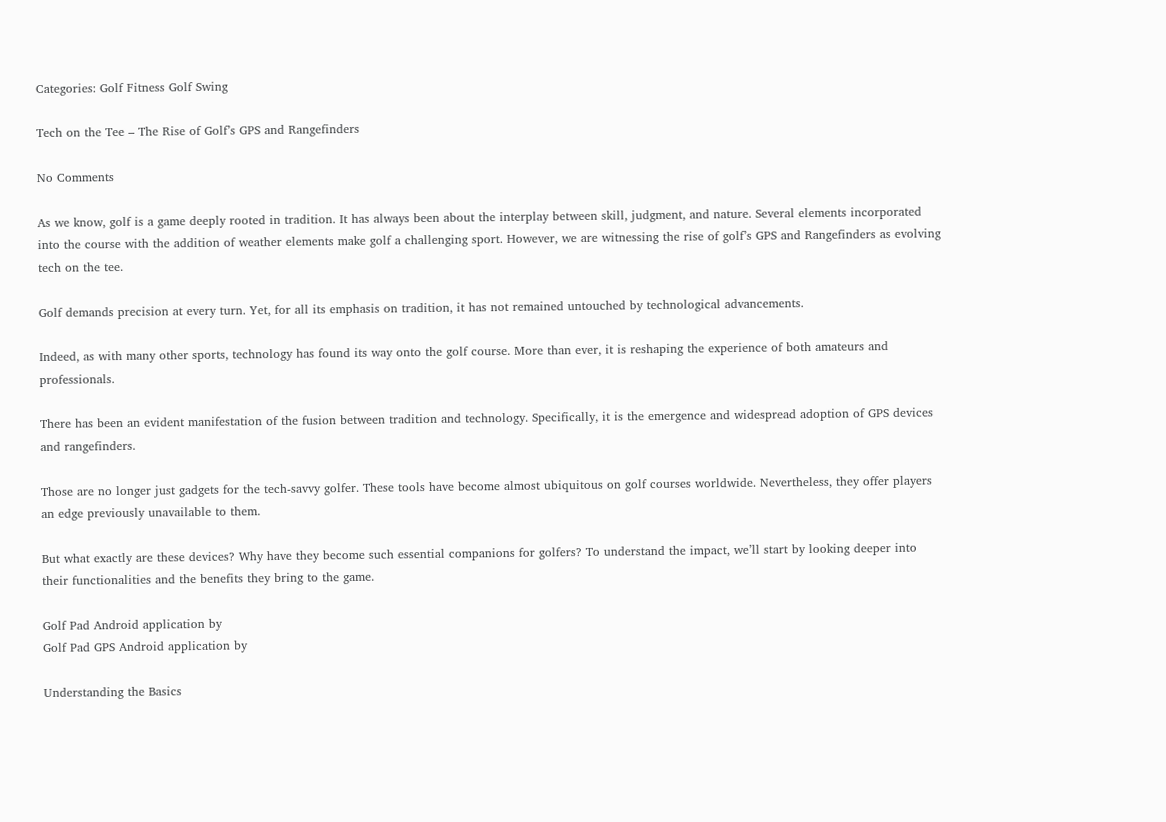Categories: Golf Fitness Golf Swing

Tech on the Tee – The Rise of Golf’s GPS and Rangefinders

No Comments

As we know, golf is a game deeply rooted in tradition. It has always been about the interplay between skill, judgment, and nature. Several elements incorporated into the course with the addition of weather elements make golf a challenging sport. However, we are witnessing the rise of golf’s GPS and Rangefinders as evolving tech on the tee.

Golf demands precision at every turn. Yet, for all its emphasis on tradition, it has not remained untouched by technological advancements.

Indeed, as with many other sports, technology has found its way onto the golf course. More than ever, it is reshaping the experience of both amateurs and professionals.

There has been an evident manifestation of the fusion between tradition and technology. Specifically, it is the emergence and widespread adoption of GPS devices and rangefinders.

Those are no longer just gadgets for the tech-savvy golfer. These tools have become almost ubiquitous on golf courses worldwide. Nevertheless, they offer players an edge previously unavailable to them.

But what exactly are these devices? Why have they become such essential companions for golfers? To understand the impact, we’ll start by looking deeper into their functionalities and the benefits they bring to the game.

Golf Pad Android application by
Golf Pad GPS Android application by

Understanding the Basics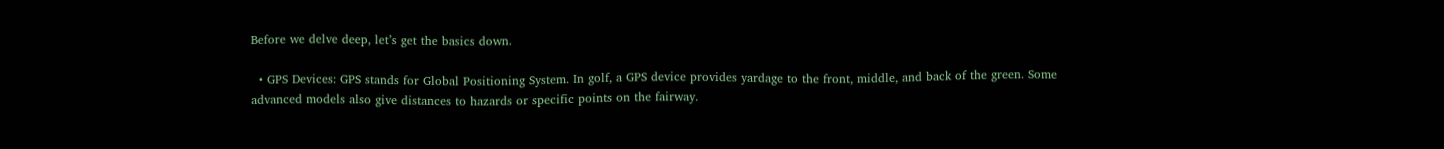Before we delve deep, let’s get the basics down.

  • GPS Devices: GPS stands for Global Positioning System. In golf, a GPS device provides yardage to the front, middle, and back of the green. Some advanced models also give distances to hazards or specific points on the fairway.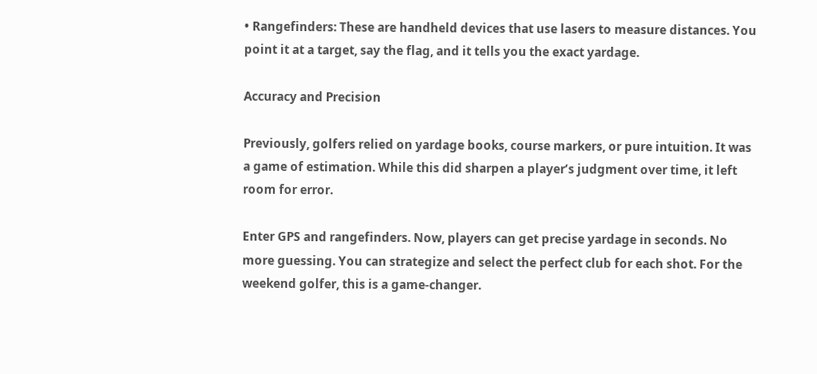• Rangefinders: These are handheld devices that use lasers to measure distances. You point it at a target, say the flag, and it tells you the exact yardage.

Accuracy and Precision

Previously, golfers relied on yardage books, course markers, or pure intuition. It was a game of estimation. While this did sharpen a player’s judgment over time, it left room for error.

Enter GPS and rangefinders. Now, players can get precise yardage in seconds. No more guessing. You can strategize and select the perfect club for each shot. For the weekend golfer, this is a game-changer.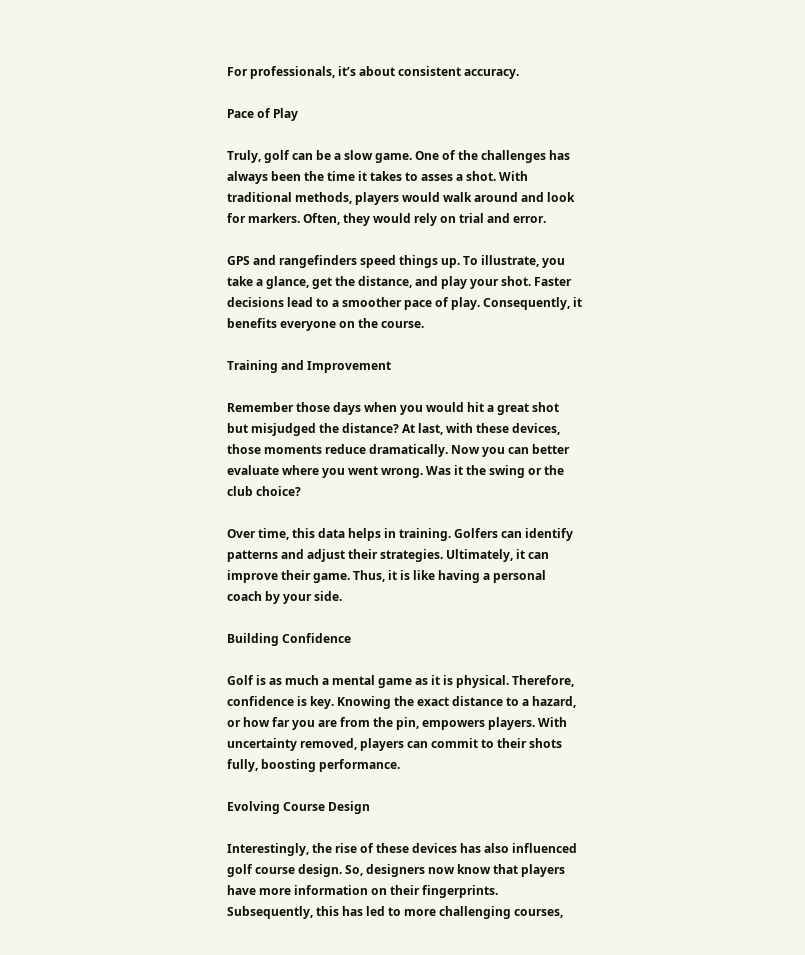For professionals, it’s about consistent accuracy.

Pace of Play

Truly, golf can be a slow game. One of the challenges has always been the time it takes to asses a shot. With traditional methods, players would walk around and look for markers. Often, they would rely on trial and error.

GPS and rangefinders speed things up. To illustrate, you take a glance, get the distance, and play your shot. Faster decisions lead to a smoother pace of play. Consequently, it benefits everyone on the course.

Training and Improvement

Remember those days when you would hit a great shot but misjudged the distance? At last, with these devices, those moments reduce dramatically. Now you can better evaluate where you went wrong. Was it the swing or the club choice?

Over time, this data helps in training. Golfers can identify patterns and adjust their strategies. Ultimately, it can improve their game. Thus, it is like having a personal coach by your side.

Building Confidence

Golf is as much a mental game as it is physical. Therefore, confidence is key. Knowing the exact distance to a hazard, or how far you are from the pin, empowers players. With uncertainty removed, players can commit to their shots fully, boosting performance.

Evolving Course Design

Interestingly, the rise of these devices has also influenced golf course design. So, designers now know that players have more information on their fingerprints. Subsequently, this has led to more challenging courses,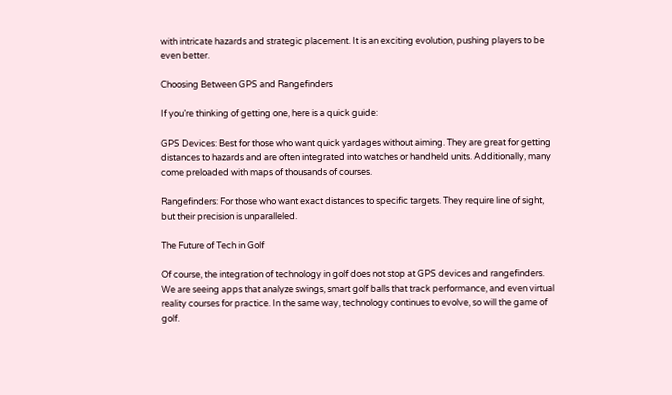with intricate hazards and strategic placement. It is an exciting evolution, pushing players to be even better.

Choosing Between GPS and Rangefinders

If you’re thinking of getting one, here is a quick guide:

GPS Devices: Best for those who want quick yardages without aiming. They are great for getting distances to hazards and are often integrated into watches or handheld units. Additionally, many come preloaded with maps of thousands of courses.

Rangefinders: For those who want exact distances to specific targets. They require line of sight, but their precision is unparalleled.

The Future of Tech in Golf

Of course, the integration of technology in golf does not stop at GPS devices and rangefinders. We are seeing apps that analyze swings, smart golf balls that track performance, and even virtual reality courses for practice. In the same way, technology continues to evolve, so will the game of golf.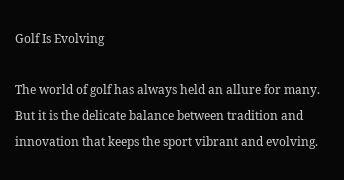Golf Is Evolving

The world of golf has always held an allure for many. But it is the delicate balance between tradition and innovation that keeps the sport vibrant and evolving.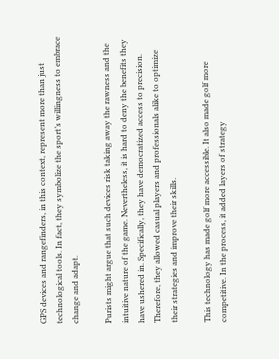GPS devices and rangefinders, in this context, represent more than just technological tools. In fact, they symbolize the sport’s willingness to embrace change and adapt.

Purists might argue that such devices risk taking away the rawness and the intuitive nature of the game. Nevertheless, it is hard to deny the benefits they have ushered in. Specifically, they have democratized access to precision. Therefore, they allowed casual players and professionals alike to optimize their strategies and improve their skills.

This technology has made golf more accessible. It also made golf more competitive. In the process, it added layers of strategy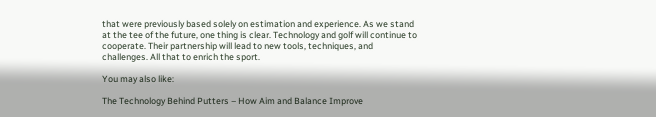that were previously based solely on estimation and experience. As we stand at the tee of the future, one thing is clear. Technology and golf will continue to cooperate. Their partnership will lead to new tools, techniques, and challenges. All that to enrich the sport.

You may also like:

The Technology Behind Putters – How Aim and Balance Improve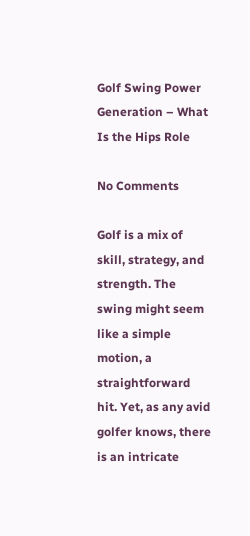Golf Swing Power Generation – What Is the Hips Role

No Comments

Golf is a mix of skill, strategy, and strength. The swing might seem like a simple motion, a straightforward hit. Yet, as any avid golfer knows, there is an intricate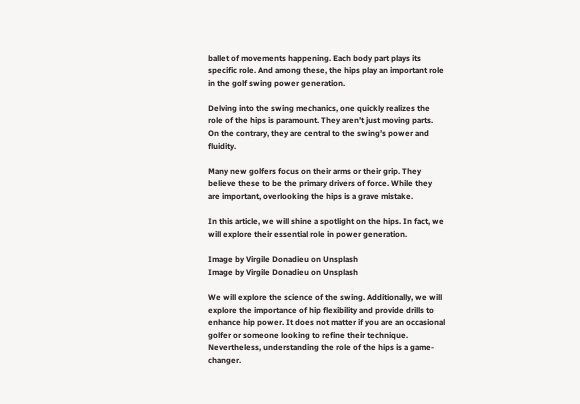ballet of movements happening. Each body part plays its specific role. And among these, the hips play an important role in the golf swing power generation.

Delving into the swing mechanics, one quickly realizes the role of the hips is paramount. They aren’t just moving parts. On the contrary, they are central to the swing’s power and fluidity.

Many new golfers focus on their arms or their grip. They believe these to be the primary drivers of force. While they are important, overlooking the hips is a grave mistake.

In this article, we will shine a spotlight on the hips. In fact, we will explore their essential role in power generation.

Image by Virgile Donadieu on Unsplash
Image by Virgile Donadieu on Unsplash

We will explore the science of the swing. Additionally, we will explore the importance of hip flexibility and provide drills to enhance hip power. It does not matter if you are an occasional golfer or someone looking to refine their technique. Nevertheless, understanding the role of the hips is a game-changer.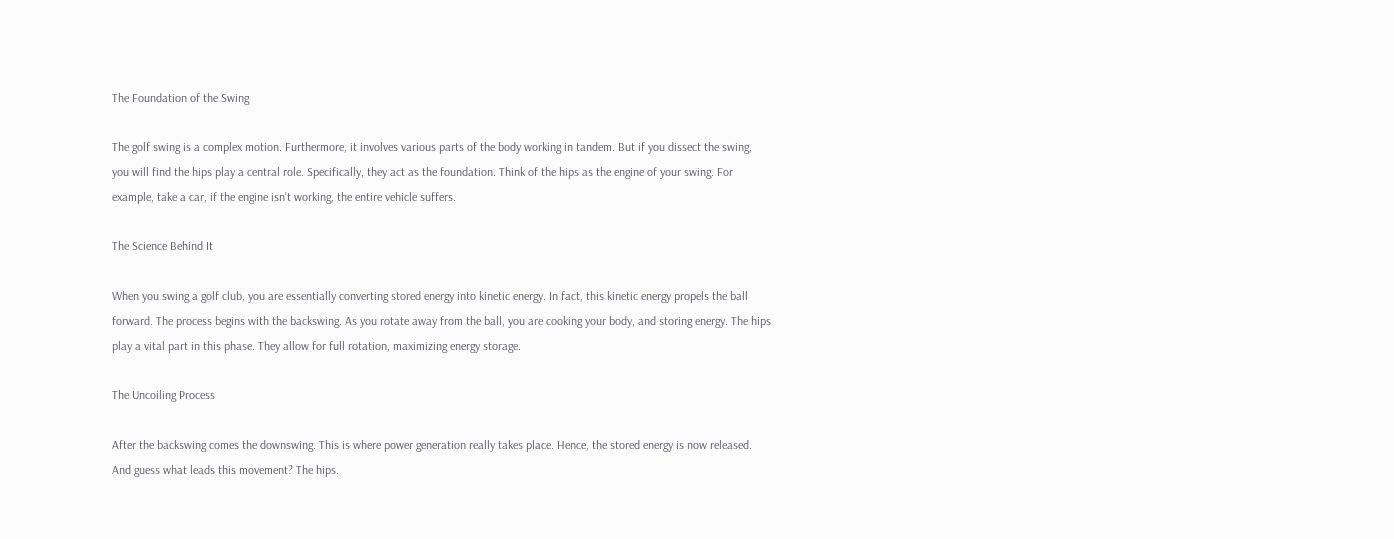The Foundation of the Swing

The golf swing is a complex motion. Furthermore, it involves various parts of the body working in tandem. But if you dissect the swing, you will find the hips play a central role. Specifically, they act as the foundation. Think of the hips as the engine of your swing. For example, take a car, if the engine isn’t working, the entire vehicle suffers.

The Science Behind It

When you swing a golf club, you are essentially converting stored energy into kinetic energy. In fact, this kinetic energy propels the ball forward. The process begins with the backswing. As you rotate away from the ball, you are cooking your body, and storing energy. The hips play a vital part in this phase. They allow for full rotation, maximizing energy storage.

The Uncoiling Process

After the backswing comes the downswing. This is where power generation really takes place. Hence, the stored energy is now released. And guess what leads this movement? The hips.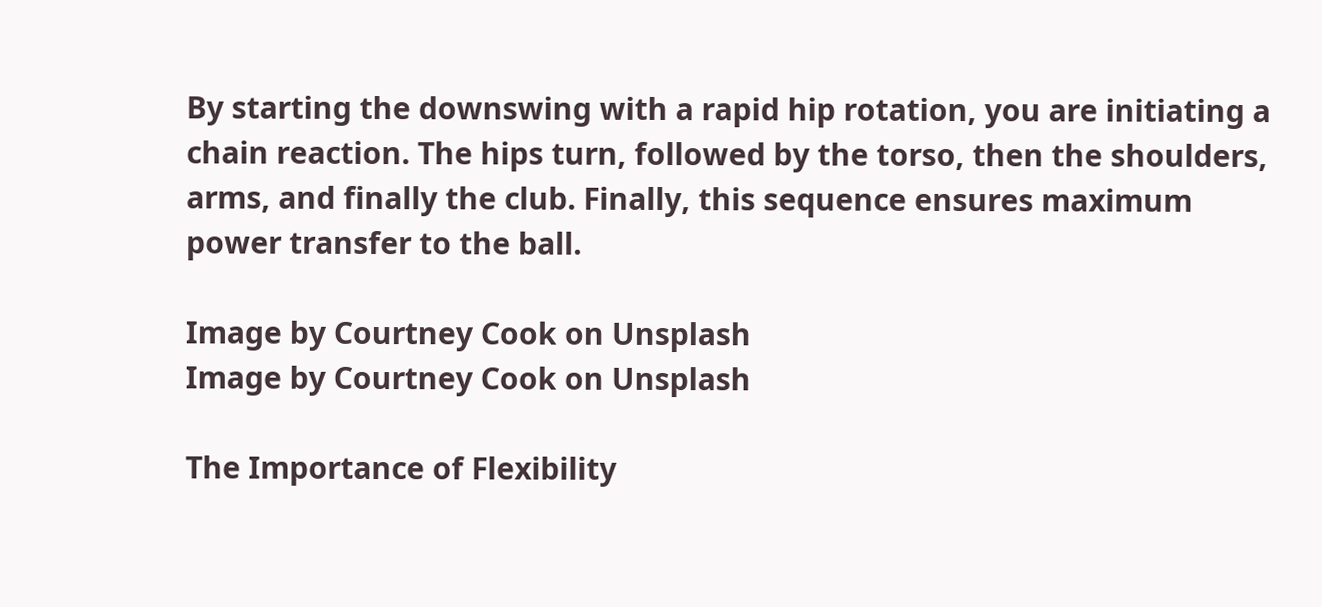By starting the downswing with a rapid hip rotation, you are initiating a chain reaction. The hips turn, followed by the torso, then the shoulders, arms, and finally the club. Finally, this sequence ensures maximum power transfer to the ball.

Image by Courtney Cook on Unsplash
Image by Courtney Cook on Unsplash

The Importance of Flexibility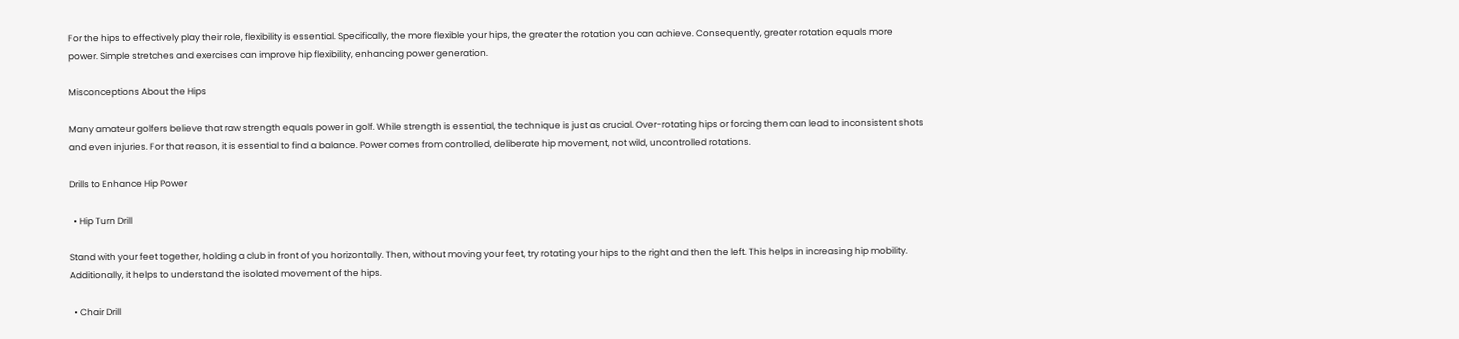For the hips to effectively play their role, flexibility is essential. Specifically, the more flexible your hips, the greater the rotation you can achieve. Consequently, greater rotation equals more power. Simple stretches and exercises can improve hip flexibility, enhancing power generation.

Misconceptions About the Hips

Many amateur golfers believe that raw strength equals power in golf. While strength is essential, the technique is just as crucial. Over-rotating hips or forcing them can lead to inconsistent shots and even injuries. For that reason, it is essential to find a balance. Power comes from controlled, deliberate hip movement, not wild, uncontrolled rotations.

Drills to Enhance Hip Power

  • Hip Turn Drill

Stand with your feet together, holding a club in front of you horizontally. Then, without moving your feet, try rotating your hips to the right and then the left. This helps in increasing hip mobility. Additionally, it helps to understand the isolated movement of the hips.

  • Chair Drill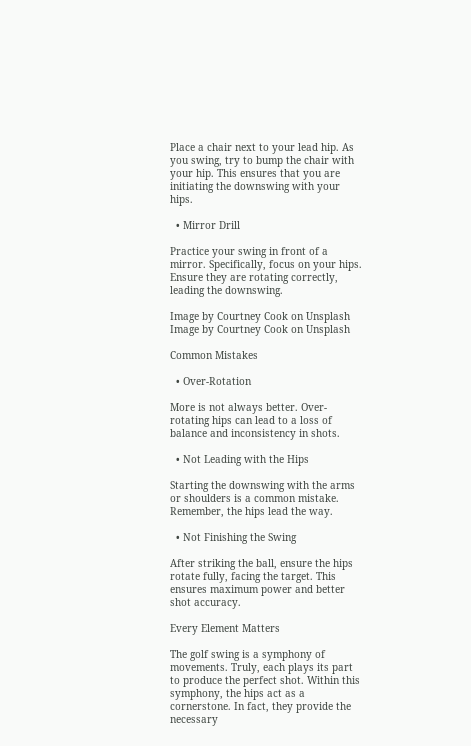Place a chair next to your lead hip. As you swing, try to bump the chair with your hip. This ensures that you are initiating the downswing with your hips.

  • Mirror Drill

Practice your swing in front of a mirror. Specifically, focus on your hips. Ensure they are rotating correctly, leading the downswing.

Image by Courtney Cook on Unsplash
Image by Courtney Cook on Unsplash

Common Mistakes

  • Over-Rotation

More is not always better. Over-rotating hips can lead to a loss of balance and inconsistency in shots.

  • Not Leading with the Hips

Starting the downswing with the arms or shoulders is a common mistake. Remember, the hips lead the way.

  • Not Finishing the Swing

After striking the ball, ensure the hips rotate fully, facing the target. This ensures maximum power and better shot accuracy.

Every Element Matters

The golf swing is a symphony of movements. Truly, each plays its part to produce the perfect shot. Within this symphony, the hips act as a cornerstone. In fact, they provide the necessary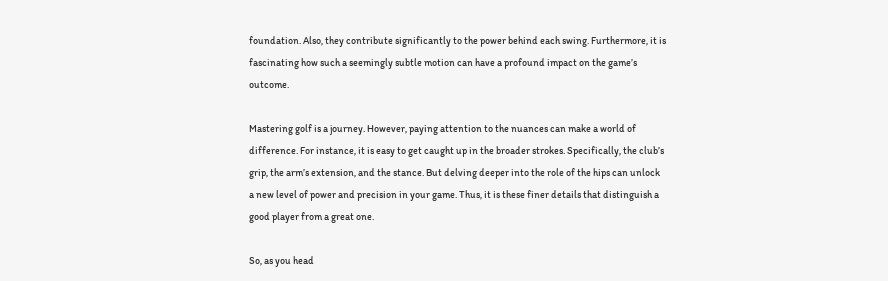foundation. Also, they contribute significantly to the power behind each swing. Furthermore, it is fascinating how such a seemingly subtle motion can have a profound impact on the game’s outcome.

Mastering golf is a journey. However, paying attention to the nuances can make a world of difference. For instance, it is easy to get caught up in the broader strokes. Specifically, the club’s grip, the arm’s extension, and the stance. But delving deeper into the role of the hips can unlock a new level of power and precision in your game. Thus, it is these finer details that distinguish a good player from a great one.

So, as you head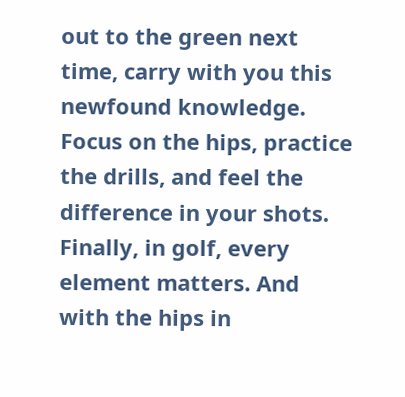out to the green next time, carry with you this newfound knowledge. Focus on the hips, practice the drills, and feel the difference in your shots. Finally, in golf, every element matters. And with the hips in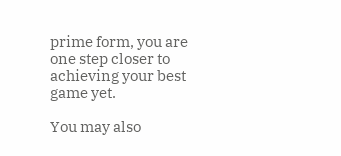prime form, you are one step closer to achieving your best game yet.

You may also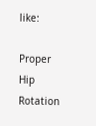like:

Proper Hip Rotation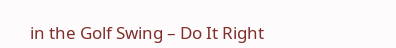in the Golf Swing – Do It Right